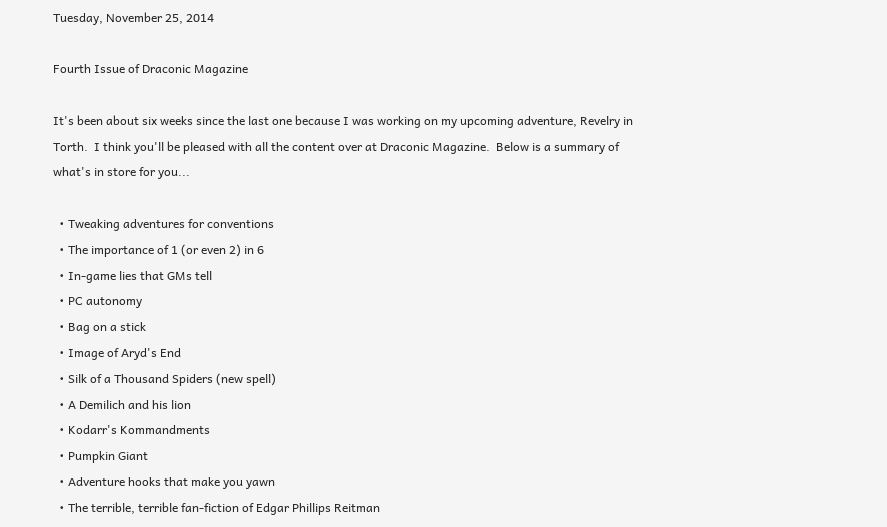Tuesday, November 25, 2014

Fourth Issue of Draconic Magazine

It's been about six weeks since the last one because I was working on my upcoming adventure, Revelry in Torth.  I think you'll be pleased with all the content over at Draconic Magazine.  Below is a summary of what's in store for you...

  • Tweaking adventures for conventions
  • The importance of 1 (or even 2) in 6
  • In-game lies that GMs tell
  • PC autonomy
  • Bag on a stick
  • Image of Aryd's End
  • Silk of a Thousand Spiders (new spell)
  • A Demilich and his lion
  • Kodarr's Kommandments
  • Pumpkin Giant
  • Adventure hooks that make you yawn
  • The terrible, terrible fan-fiction of Edgar Phillips Reitman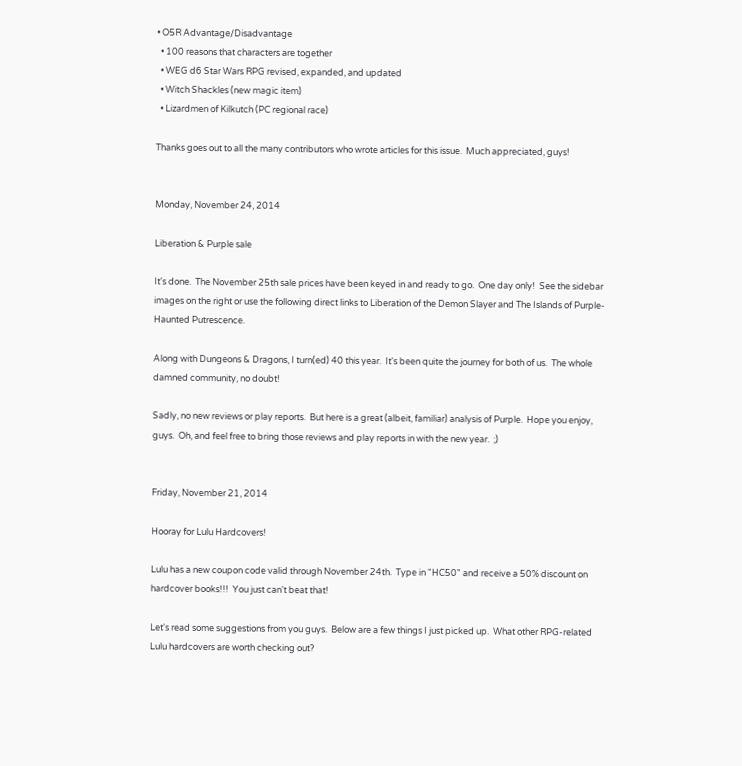• O5R Advantage/Disadvantage
  • 100 reasons that characters are together
  • WEG d6 Star Wars RPG revised, expanded, and updated
  • Witch Shackles (new magic item)
  • Lizardmen of Kilkutch (PC regional race)

Thanks goes out to all the many contributors who wrote articles for this issue.  Much appreciated, guys!


Monday, November 24, 2014

Liberation & Purple sale

It's done.  The November 25th sale prices have been keyed in and ready to go.  One day only!  See the sidebar images on the right or use the following direct links to Liberation of the Demon Slayer and The Islands of Purple-Haunted Putrescence.

Along with Dungeons & Dragons, I turn(ed) 40 this year.  It's been quite the journey for both of us.  The whole damned community, no doubt!

Sadly, no new reviews or play reports.  But here is a great (albeit, familiar) analysis of Purple.  Hope you enjoy, guys.  Oh, and feel free to bring those reviews and play reports in with the new year.  ;)


Friday, November 21, 2014

Hooray for Lulu Hardcovers!

Lulu has a new coupon code valid through November 24th.  Type in "HC50" and receive a 50% discount on hardcover books!!!  You just can't beat that!

Let's read some suggestions from you guys.  Below are a few things I just picked up.  What other RPG-related Lulu hardcovers are worth checking out?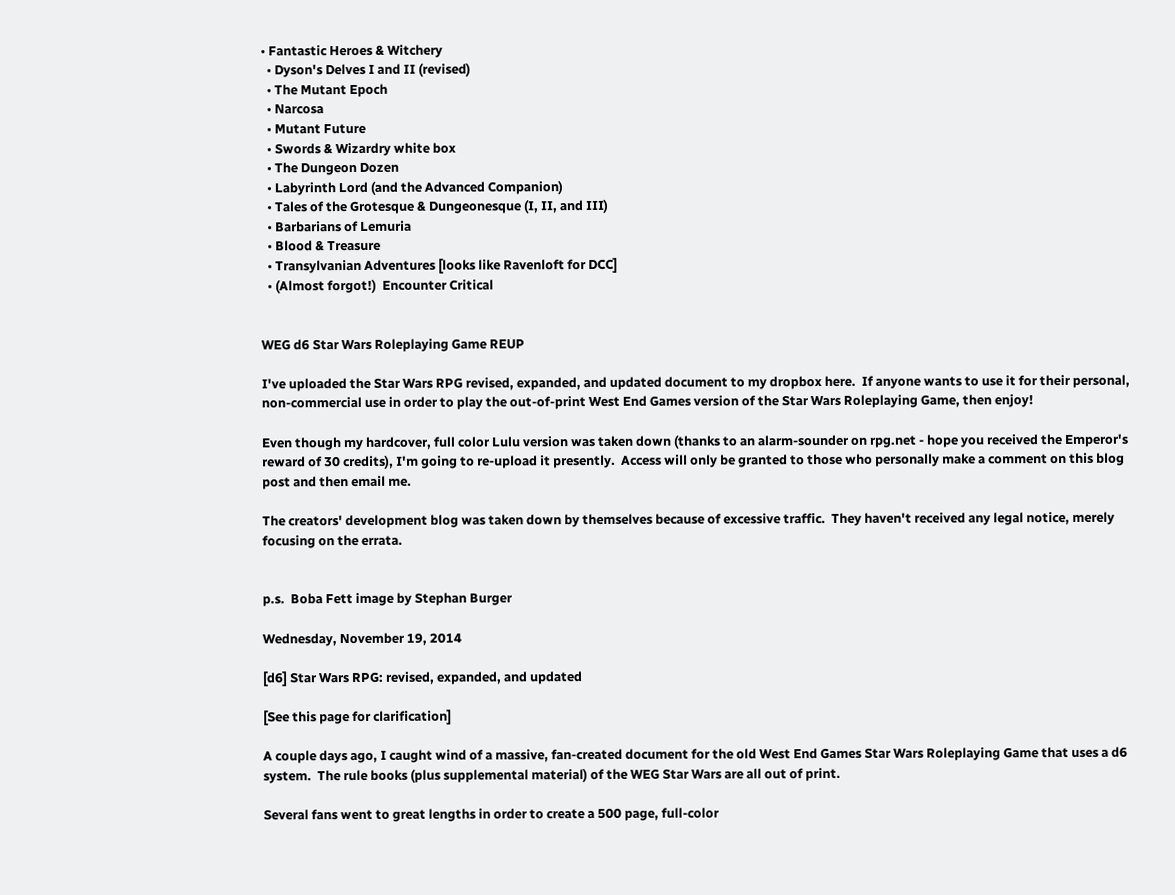• Fantastic Heroes & Witchery
  • Dyson's Delves I and II (revised)
  • The Mutant Epoch
  • Narcosa
  • Mutant Future
  • Swords & Wizardry white box
  • The Dungeon Dozen
  • Labyrinth Lord (and the Advanced Companion)
  • Tales of the Grotesque & Dungeonesque (I, II, and III)
  • Barbarians of Lemuria
  • Blood & Treasure
  • Transylvanian Adventures [looks like Ravenloft for DCC]
  • (Almost forgot!)  Encounter Critical


WEG d6 Star Wars Roleplaying Game REUP

I've uploaded the Star Wars RPG revised, expanded, and updated document to my dropbox here.  If anyone wants to use it for their personal, non-commercial use in order to play the out-of-print West End Games version of the Star Wars Roleplaying Game, then enjoy!

Even though my hardcover, full color Lulu version was taken down (thanks to an alarm-sounder on rpg.net - hope you received the Emperor's reward of 30 credits), I'm going to re-upload it presently.  Access will only be granted to those who personally make a comment on this blog post and then email me.

The creators' development blog was taken down by themselves because of excessive traffic.  They haven't received any legal notice, merely focusing on the errata.


p.s.  Boba Fett image by Stephan Burger

Wednesday, November 19, 2014

[d6] Star Wars RPG: revised, expanded, and updated

[See this page for clarification]

A couple days ago, I caught wind of a massive, fan-created document for the old West End Games Star Wars Roleplaying Game that uses a d6 system.  The rule books (plus supplemental material) of the WEG Star Wars are all out of print.

Several fans went to great lengths in order to create a 500 page, full-color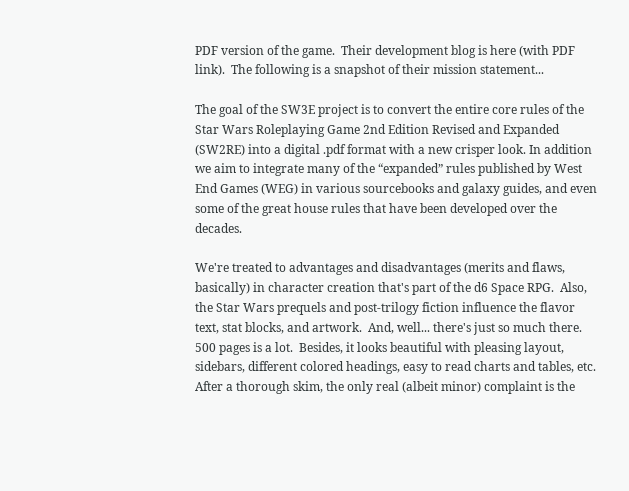PDF version of the game.  Their development blog is here (with PDF link).  The following is a snapshot of their mission statement...

The goal of the SW3E project is to convert the entire core rules of the Star Wars Roleplaying Game 2nd Edition Revised and Expanded (SW2RE) into a digital .pdf format with a new crisper look. In addition we aim to integrate many of the “expanded” rules published by West End Games (WEG) in various sourcebooks and galaxy guides, and even some of the great house rules that have been developed over the decades.

We're treated to advantages and disadvantages (merits and flaws, basically) in character creation that's part of the d6 Space RPG.  Also, the Star Wars prequels and post-trilogy fiction influence the flavor text, stat blocks, and artwork.  And, well... there's just so much there.  500 pages is a lot.  Besides, it looks beautiful with pleasing layout, sidebars, different colored headings, easy to read charts and tables, etc.  After a thorough skim, the only real (albeit minor) complaint is the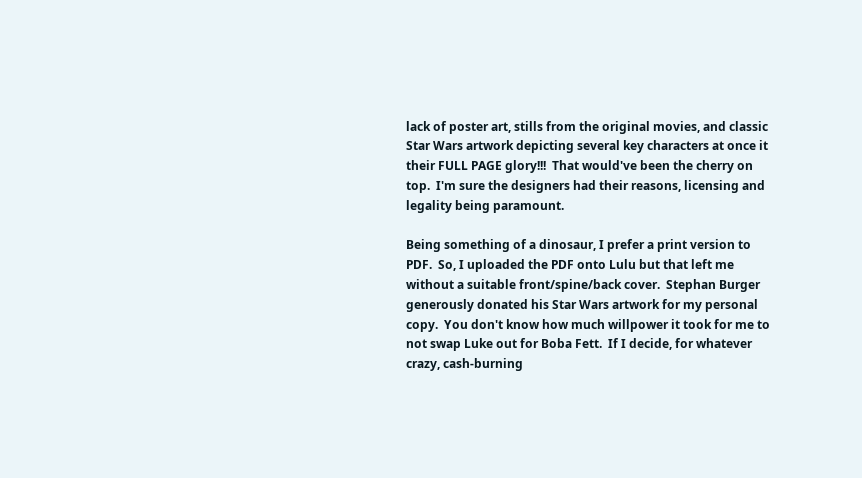lack of poster art, stills from the original movies, and classic Star Wars artwork depicting several key characters at once it their FULL PAGE glory!!!  That would've been the cherry on top.  I'm sure the designers had their reasons, licensing and legality being paramount.

Being something of a dinosaur, I prefer a print version to PDF.  So, I uploaded the PDF onto Lulu but that left me without a suitable front/spine/back cover.  Stephan Burger generously donated his Star Wars artwork for my personal copy.  You don't know how much willpower it took for me to not swap Luke out for Boba Fett.  If I decide, for whatever crazy, cash-burning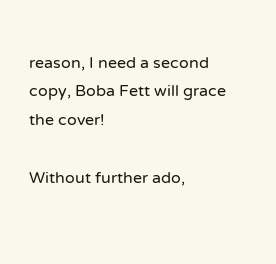reason, I need a second copy, Boba Fett will grace the cover!

Without further ado,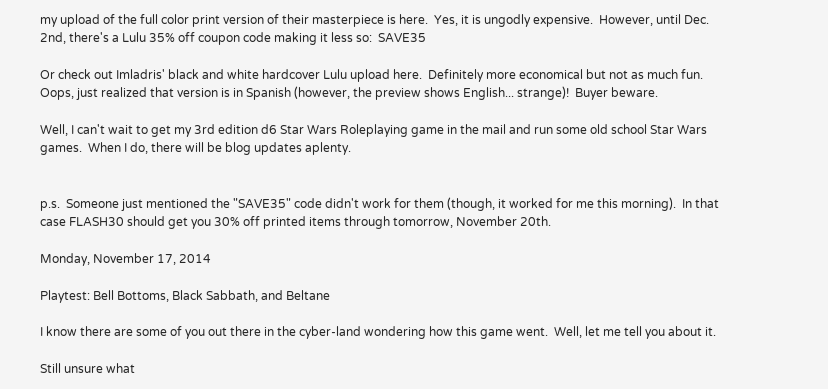my upload of the full color print version of their masterpiece is here.  Yes, it is ungodly expensive.  However, until Dec. 2nd, there's a Lulu 35% off coupon code making it less so:  SAVE35

Or check out Imladris' black and white hardcover Lulu upload here.  Definitely more economical but not as much fun.  Oops, just realized that version is in Spanish (however, the preview shows English... strange)!  Buyer beware.

Well, I can't wait to get my 3rd edition d6 Star Wars Roleplaying game in the mail and run some old school Star Wars games.  When I do, there will be blog updates aplenty.


p.s.  Someone just mentioned the "SAVE35" code didn't work for them (though, it worked for me this morning).  In that case FLASH30 should get you 30% off printed items through tomorrow, November 20th.

Monday, November 17, 2014

Playtest: Bell Bottoms, Black Sabbath, and Beltane

I know there are some of you out there in the cyber-land wondering how this game went.  Well, let me tell you about it.

Still unsure what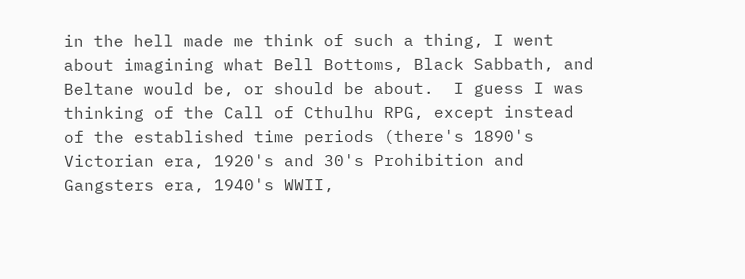in the hell made me think of such a thing, I went about imagining what Bell Bottoms, Black Sabbath, and Beltane would be, or should be about.  I guess I was thinking of the Call of Cthulhu RPG, except instead of the established time periods (there's 1890's Victorian era, 1920's and 30's Prohibition and Gangsters era, 1940's WWII,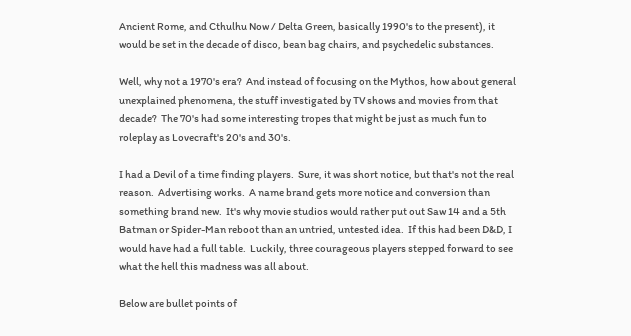Ancient Rome, and Cthulhu Now / Delta Green, basically 1990's to the present), it would be set in the decade of disco, bean bag chairs, and psychedelic substances.

Well, why not a 1970's era?  And instead of focusing on the Mythos, how about general unexplained phenomena, the stuff investigated by TV shows and movies from that decade?  The 70's had some interesting tropes that might be just as much fun to roleplay as Lovecraft's 20's and 30's.

I had a Devil of a time finding players.  Sure, it was short notice, but that's not the real reason.  Advertising works.  A name brand gets more notice and conversion than something brand new.  It's why movie studios would rather put out Saw 14 and a 5th Batman or Spider-Man reboot than an untried, untested idea.  If this had been D&D, I would have had a full table.  Luckily, three courageous players stepped forward to see what the hell this madness was all about.

Below are bullet points of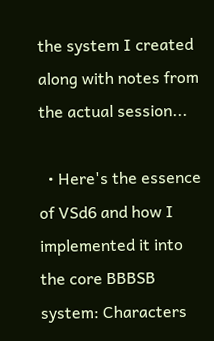the system I created along with notes from the actual session...

  • Here's the essence of VSd6 and how I implemented it into the core BBBSB system: Characters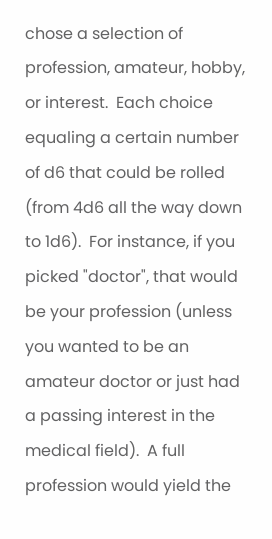chose a selection of profession, amateur, hobby, or interest.  Each choice equaling a certain number of d6 that could be rolled (from 4d6 all the way down to 1d6).  For instance, if you picked "doctor", that would be your profession (unless you wanted to be an amateur doctor or just had a passing interest in the medical field).  A full profession would yield the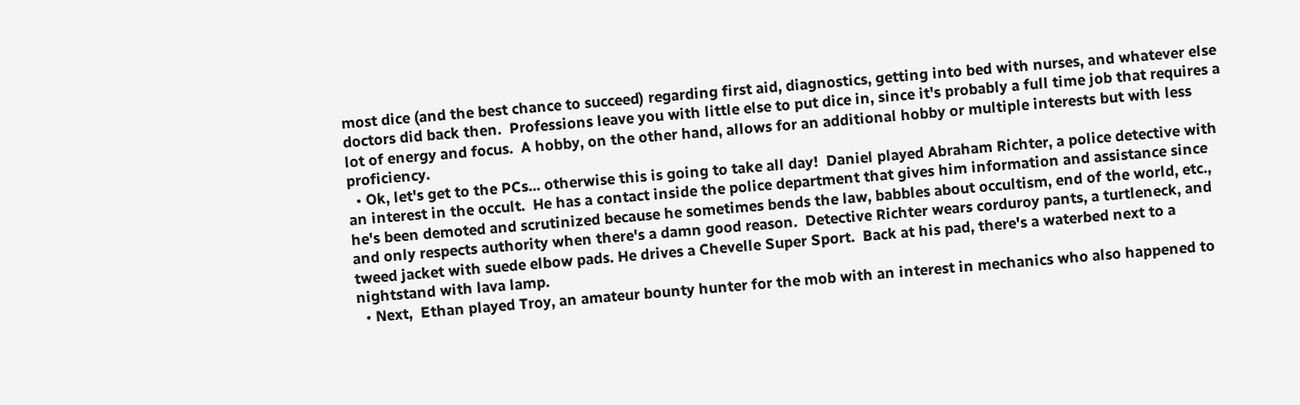most dice (and the best chance to succeed) regarding first aid, diagnostics, getting into bed with nurses, and whatever else doctors did back then.  Professions leave you with little else to put dice in, since it's probably a full time job that requires a lot of energy and focus.  A hobby, on the other hand, allows for an additional hobby or multiple interests but with less proficiency.
  • Ok, let's get to the PCs... otherwise this is going to take all day!  Daniel played Abraham Richter, a police detective with an interest in the occult.  He has a contact inside the police department that gives him information and assistance since he's been demoted and scrutinized because he sometimes bends the law, babbles about occultism, end of the world, etc., and only respects authority when there's a damn good reason.  Detective Richter wears corduroy pants, a turtleneck, and tweed jacket with suede elbow pads. He drives a Chevelle Super Sport.  Back at his pad, there's a waterbed next to a nightstand with lava lamp.
  • Next,  Ethan played Troy, an amateur bounty hunter for the mob with an interest in mechanics who also happened to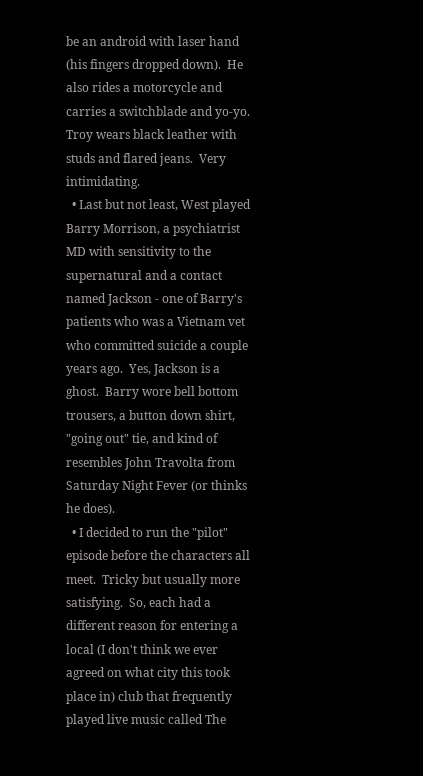be an android with laser hand (his fingers dropped down).  He also rides a motorcycle and carries a switchblade and yo-yo.  Troy wears black leather with studs and flared jeans.  Very intimidating.
  • Last but not least, West played Barry Morrison, a psychiatrist MD with sensitivity to the supernatural and a contact named Jackson - one of Barry's patients who was a Vietnam vet who committed suicide a couple years ago.  Yes, Jackson is a ghost.  Barry wore bell bottom trousers, a button down shirt, "going out" tie, and kind of resembles John Travolta from Saturday Night Fever (or thinks he does).
  • I decided to run the "pilot" episode before the characters all meet.  Tricky but usually more satisfying.  So, each had a different reason for entering a local (I don't think we ever agreed on what city this took place in) club that frequently played live music called The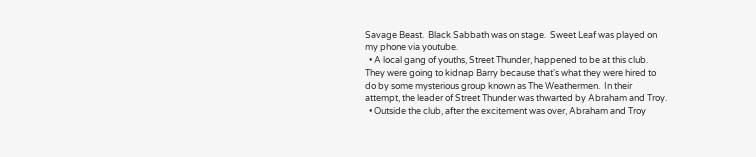Savage Beast.  Black Sabbath was on stage.  Sweet Leaf was played on my phone via youtube.
  • A local gang of youths, Street Thunder, happened to be at this club.  They were going to kidnap Barry because that's what they were hired to do by some mysterious group known as The Weathermen.  In their attempt, the leader of Street Thunder was thwarted by Abraham and Troy.
  • Outside the club, after the excitement was over, Abraham and Troy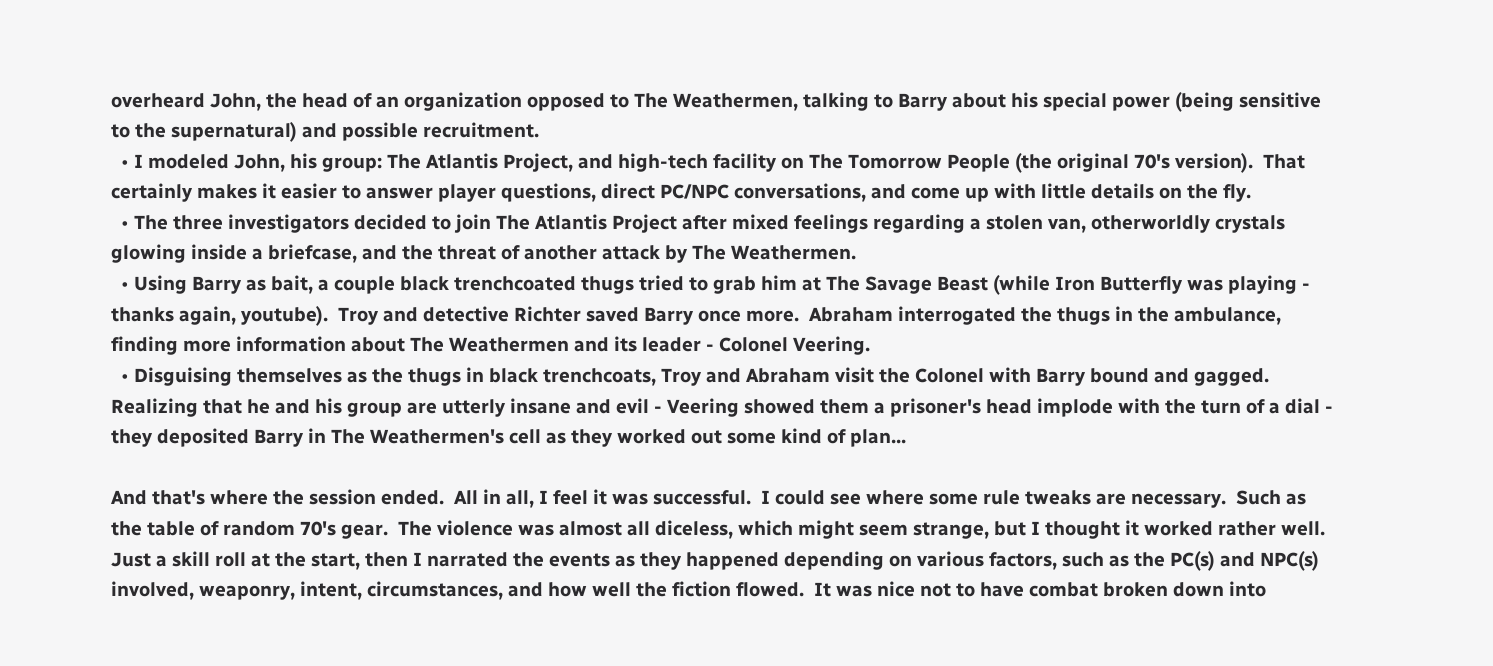overheard John, the head of an organization opposed to The Weathermen, talking to Barry about his special power (being sensitive to the supernatural) and possible recruitment.
  • I modeled John, his group: The Atlantis Project, and high-tech facility on The Tomorrow People (the original 70's version).  That certainly makes it easier to answer player questions, direct PC/NPC conversations, and come up with little details on the fly.
  • The three investigators decided to join The Atlantis Project after mixed feelings regarding a stolen van, otherworldly crystals glowing inside a briefcase, and the threat of another attack by The Weathermen.
  • Using Barry as bait, a couple black trenchcoated thugs tried to grab him at The Savage Beast (while Iron Butterfly was playing - thanks again, youtube).  Troy and detective Richter saved Barry once more.  Abraham interrogated the thugs in the ambulance, finding more information about The Weathermen and its leader - Colonel Veering.
  • Disguising themselves as the thugs in black trenchcoats, Troy and Abraham visit the Colonel with Barry bound and gagged.  Realizing that he and his group are utterly insane and evil - Veering showed them a prisoner's head implode with the turn of a dial - they deposited Barry in The Weathermen's cell as they worked out some kind of plan...

And that's where the session ended.  All in all, I feel it was successful.  I could see where some rule tweaks are necessary.  Such as the table of random 70's gear.  The violence was almost all diceless, which might seem strange, but I thought it worked rather well.  Just a skill roll at the start, then I narrated the events as they happened depending on various factors, such as the PC(s) and NPC(s) involved, weaponry, intent, circumstances, and how well the fiction flowed.  It was nice not to have combat broken down into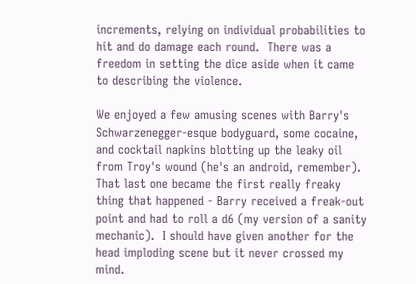increments, relying on individual probabilities to hit and do damage each round.  There was a freedom in setting the dice aside when it came to describing the violence.

We enjoyed a few amusing scenes with Barry's Schwarzenegger-esque bodyguard, some cocaine, and cocktail napkins blotting up the leaky oil from Troy's wound (he's an android, remember).  That last one became the first really freaky thing that happened - Barry received a freak-out point and had to roll a d6 (my version of a sanity mechanic).  I should have given another for the head imploding scene but it never crossed my mind.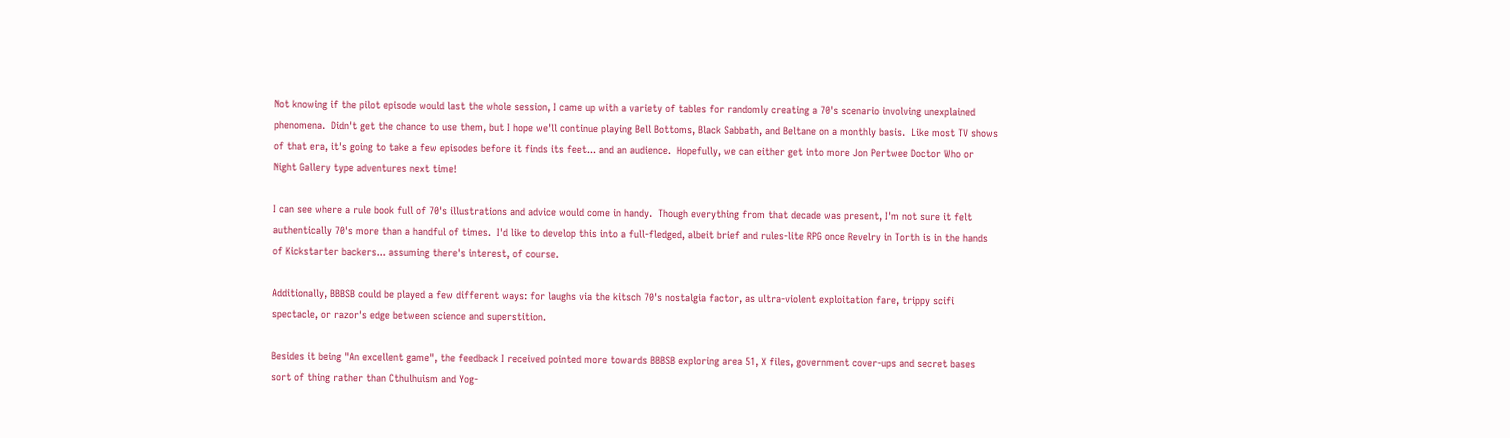Not knowing if the pilot episode would last the whole session, I came up with a variety of tables for randomly creating a 70's scenario involving unexplained phenomena.  Didn't get the chance to use them, but I hope we'll continue playing Bell Bottoms, Black Sabbath, and Beltane on a monthly basis.  Like most TV shows of that era, it's going to take a few episodes before it finds its feet... and an audience.  Hopefully, we can either get into more Jon Pertwee Doctor Who or Night Gallery type adventures next time!

I can see where a rule book full of 70's illustrations and advice would come in handy.  Though everything from that decade was present, I'm not sure it felt authentically 70's more than a handful of times.  I'd like to develop this into a full-fledged, albeit brief and rules-lite RPG once Revelry in Torth is in the hands of Kickstarter backers... assuming there's interest, of course.

Additionally, BBBSB could be played a few different ways: for laughs via the kitsch 70's nostalgia factor, as ultra-violent exploitation fare, trippy scifi spectacle, or razor's edge between science and superstition.

Besides it being "An excellent game", the feedback I received pointed more towards BBBSB exploring area 51, X files, government cover-ups and secret bases sort of thing rather than Cthulhuism and Yog-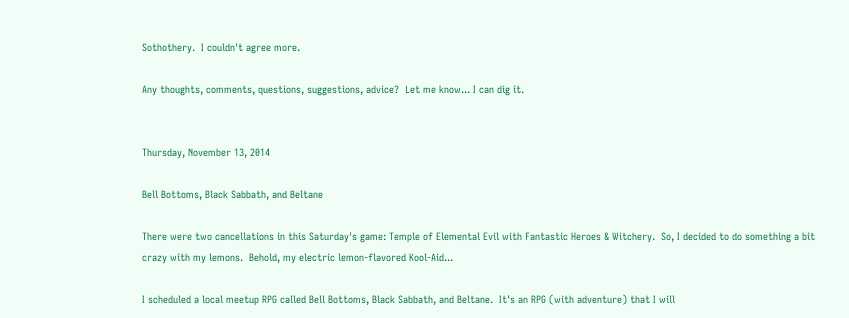Sothothery.  I couldn't agree more.

Any thoughts, comments, questions, suggestions, advice?  Let me know... I can dig it.


Thursday, November 13, 2014

Bell Bottoms, Black Sabbath, and Beltane

There were two cancellations in this Saturday's game: Temple of Elemental Evil with Fantastic Heroes & Witchery.  So, I decided to do something a bit crazy with my lemons.  Behold, my electric lemon-flavored Kool-Aid...

I scheduled a local meetup RPG called Bell Bottoms, Black Sabbath, and Beltane.  It's an RPG (with adventure) that I will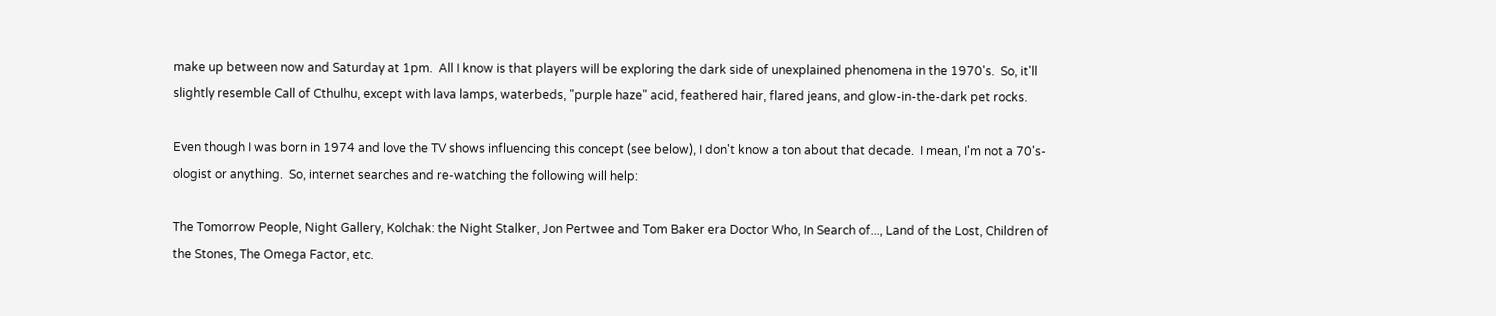make up between now and Saturday at 1pm.  All I know is that players will be exploring the dark side of unexplained phenomena in the 1970's.  So, it'll slightly resemble Call of Cthulhu, except with lava lamps, waterbeds, "purple haze" acid, feathered hair, flared jeans, and glow-in-the-dark pet rocks.

Even though I was born in 1974 and love the TV shows influencing this concept (see below), I don't know a ton about that decade.  I mean, I'm not a 70's-ologist or anything.  So, internet searches and re-watching the following will help:

The Tomorrow People, Night Gallery, Kolchak: the Night Stalker, Jon Pertwee and Tom Baker era Doctor Who, In Search of..., Land of the Lost, Children of the Stones, The Omega Factor, etc.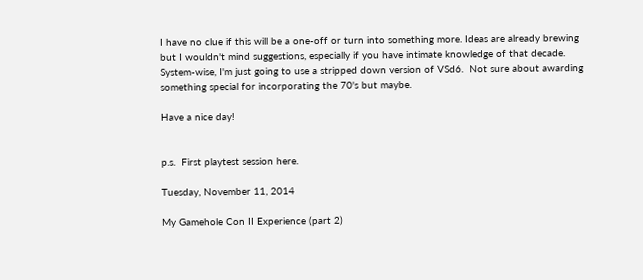I have no clue if this will be a one-off or turn into something more. Ideas are already brewing but I wouldn't mind suggestions, especially if you have intimate knowledge of that decade.  System-wise, I'm just going to use a stripped down version of VSd6.  Not sure about awarding something special for incorporating the 70's but maybe.

Have a nice day!


p.s.  First playtest session here.

Tuesday, November 11, 2014

My Gamehole Con II Experience (part 2)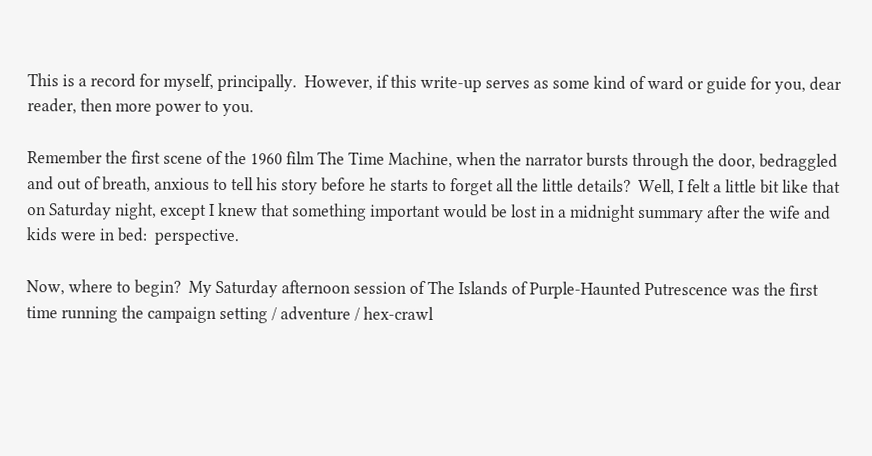This is a record for myself, principally.  However, if this write-up serves as some kind of ward or guide for you, dear reader, then more power to you.

Remember the first scene of the 1960 film The Time Machine, when the narrator bursts through the door, bedraggled and out of breath, anxious to tell his story before he starts to forget all the little details?  Well, I felt a little bit like that on Saturday night, except I knew that something important would be lost in a midnight summary after the wife and kids were in bed:  perspective.

Now, where to begin?  My Saturday afternoon session of The Islands of Purple-Haunted Putrescence was the first time running the campaign setting / adventure / hex-crawl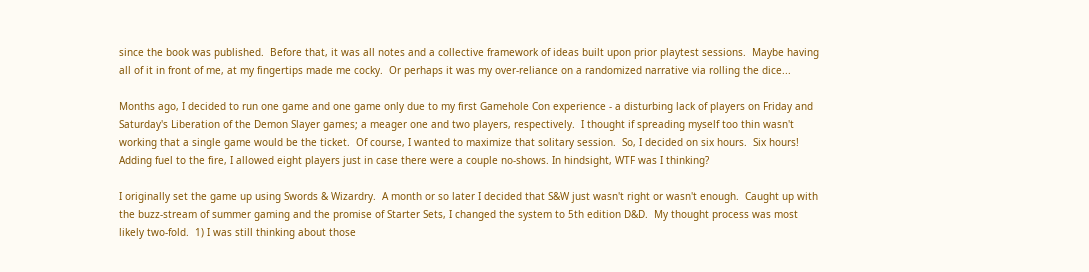since the book was published.  Before that, it was all notes and a collective framework of ideas built upon prior playtest sessions.  Maybe having all of it in front of me, at my fingertips made me cocky.  Or perhaps it was my over-reliance on a randomized narrative via rolling the dice...

Months ago, I decided to run one game and one game only due to my first Gamehole Con experience - a disturbing lack of players on Friday and Saturday's Liberation of the Demon Slayer games; a meager one and two players, respectively.  I thought if spreading myself too thin wasn't working that a single game would be the ticket.  Of course, I wanted to maximize that solitary session.  So, I decided on six hours.  Six hours!  Adding fuel to the fire, I allowed eight players just in case there were a couple no-shows. In hindsight, WTF was I thinking?

I originally set the game up using Swords & Wizardry.  A month or so later I decided that S&W just wasn't right or wasn't enough.  Caught up with the buzz-stream of summer gaming and the promise of Starter Sets, I changed the system to 5th edition D&D.  My thought process was most likely two-fold.  1) I was still thinking about those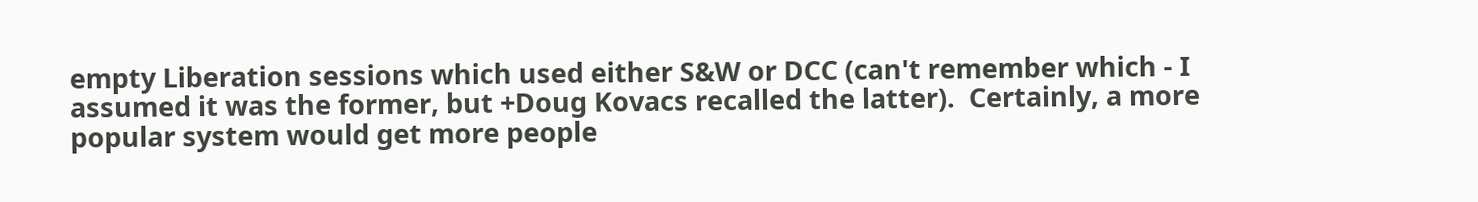empty Liberation sessions which used either S&W or DCC (can't remember which - I assumed it was the former, but +Doug Kovacs recalled the latter).  Certainly, a more popular system would get more people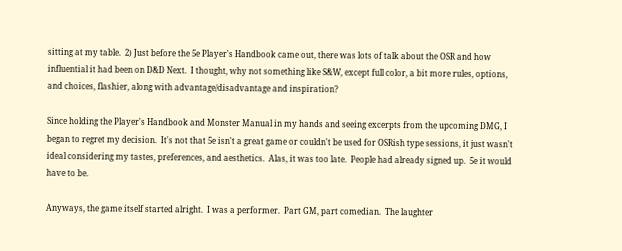sitting at my table.  2) Just before the 5e Player's Handbook came out, there was lots of talk about the OSR and how influential it had been on D&D Next.  I thought, why not something like S&W, except full color, a bit more rules, options, and choices, flashier, along with advantage/disadvantage and inspiration?

Since holding the Player's Handbook and Monster Manual in my hands and seeing excerpts from the upcoming DMG, I began to regret my decision.  It's not that 5e isn't a great game or couldn't be used for OSRish type sessions, it just wasn't ideal considering my tastes, preferences, and aesthetics.  Alas, it was too late.  People had already signed up.  5e it would have to be.

Anyways, the game itself started alright.  I was a performer.  Part GM, part comedian.  The laughter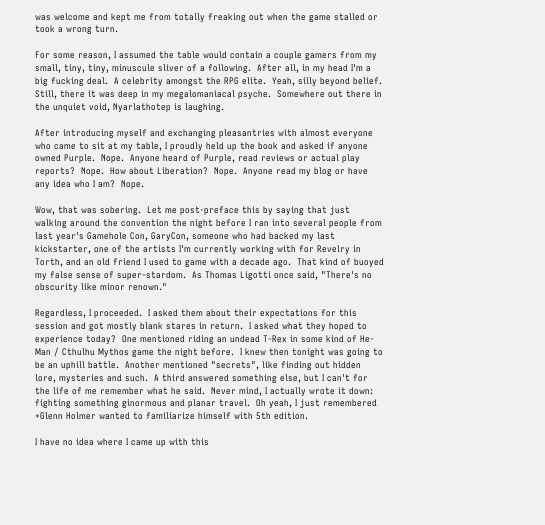was welcome and kept me from totally freaking out when the game stalled or took a wrong turn.

For some reason, I assumed the table would contain a couple gamers from my small, tiny, tiny, minuscule sliver of a following.  After all, in my head I'm a big fucking deal.  A celebrity amongst the RPG elite.  Yeah, silly beyond belief.  Still, there it was deep in my megalomaniacal psyche.  Somewhere out there in the unquiet void, Nyarlathotep is laughing.

After introducing myself and exchanging pleasantries with almost everyone who came to sit at my table, I proudly held up the book and asked if anyone owned Purple.  Nope.  Anyone heard of Purple, read reviews or actual play reports?  Nope.  How about Liberation?  Nope.  Anyone read my blog or have any idea who I am?  Nope.

Wow, that was sobering.  Let me post-preface this by saying that just walking around the convention the night before I ran into several people from last year's Gamehole Con, GaryCon, someone who had backed my last kickstarter, one of the artists I'm currently working with for Revelry in Torth, and an old friend I used to game with a decade ago.  That kind of buoyed my false sense of super-stardom.  As Thomas Ligotti once said, "There's no obscurity like minor renown."

Regardless, I proceeded.  I asked them about their expectations for this session and got mostly blank stares in return.  I asked what they hoped to experience today?  One mentioned riding an undead T-Rex in some kind of He-Man / Cthulhu Mythos game the night before.  I knew then tonight was going to be an uphill battle.  Another mentioned "secrets", like finding out hidden lore, mysteries and such.  A third answered something else, but I can't for the life of me remember what he said.  Never mind, I actually wrote it down:  fighting something ginormous and planar travel.  Oh yeah, I just remembered +Glenn Holmer wanted to familiarize himself with 5th edition.

I have no idea where I came up with this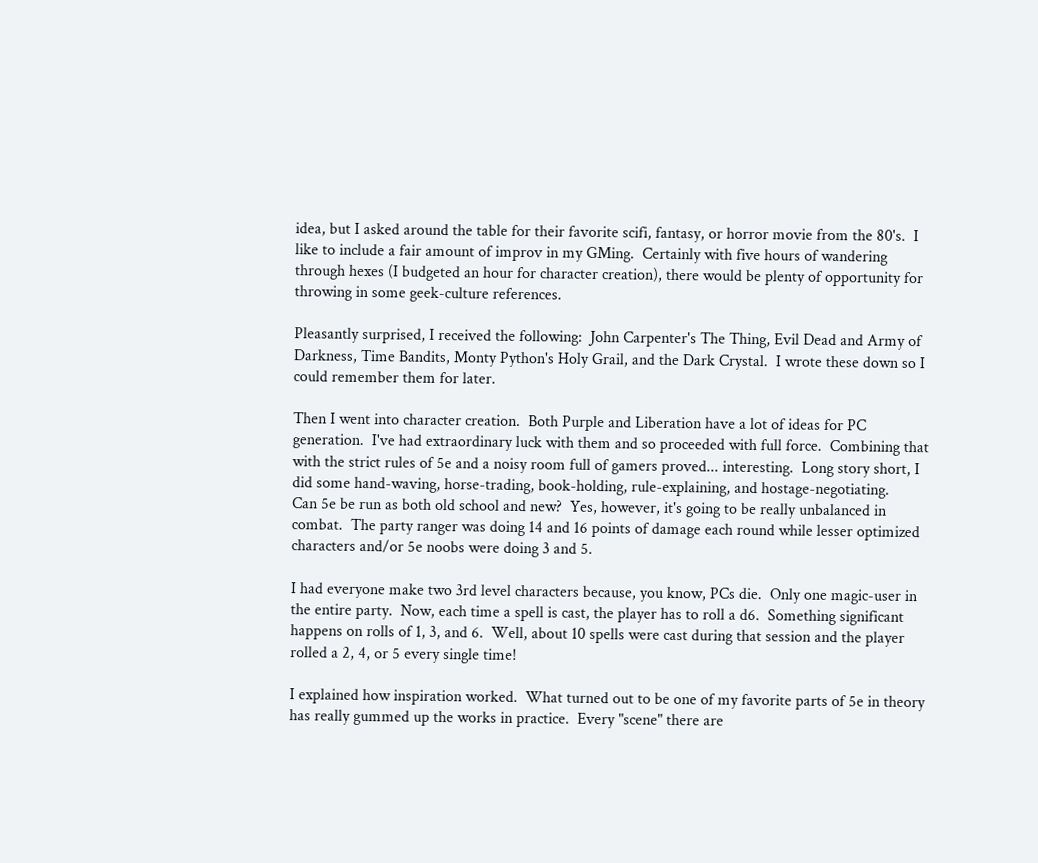idea, but I asked around the table for their favorite scifi, fantasy, or horror movie from the 80's.  I like to include a fair amount of improv in my GMing.  Certainly with five hours of wandering through hexes (I budgeted an hour for character creation), there would be plenty of opportunity for throwing in some geek-culture references.

Pleasantly surprised, I received the following:  John Carpenter's The Thing, Evil Dead and Army of Darkness, Time Bandits, Monty Python's Holy Grail, and the Dark Crystal.  I wrote these down so I could remember them for later.

Then I went into character creation.  Both Purple and Liberation have a lot of ideas for PC generation.  I've had extraordinary luck with them and so proceeded with full force.  Combining that with the strict rules of 5e and a noisy room full of gamers proved... interesting.  Long story short, I did some hand-waving, horse-trading, book-holding, rule-explaining, and hostage-negotiating.
Can 5e be run as both old school and new?  Yes, however, it's going to be really unbalanced in combat.  The party ranger was doing 14 and 16 points of damage each round while lesser optimized characters and/or 5e noobs were doing 3 and 5.

I had everyone make two 3rd level characters because, you know, PCs die.  Only one magic-user in the entire party.  Now, each time a spell is cast, the player has to roll a d6.  Something significant happens on rolls of 1, 3, and 6.  Well, about 10 spells were cast during that session and the player rolled a 2, 4, or 5 every single time!

I explained how inspiration worked.  What turned out to be one of my favorite parts of 5e in theory has really gummed up the works in practice.  Every "scene" there are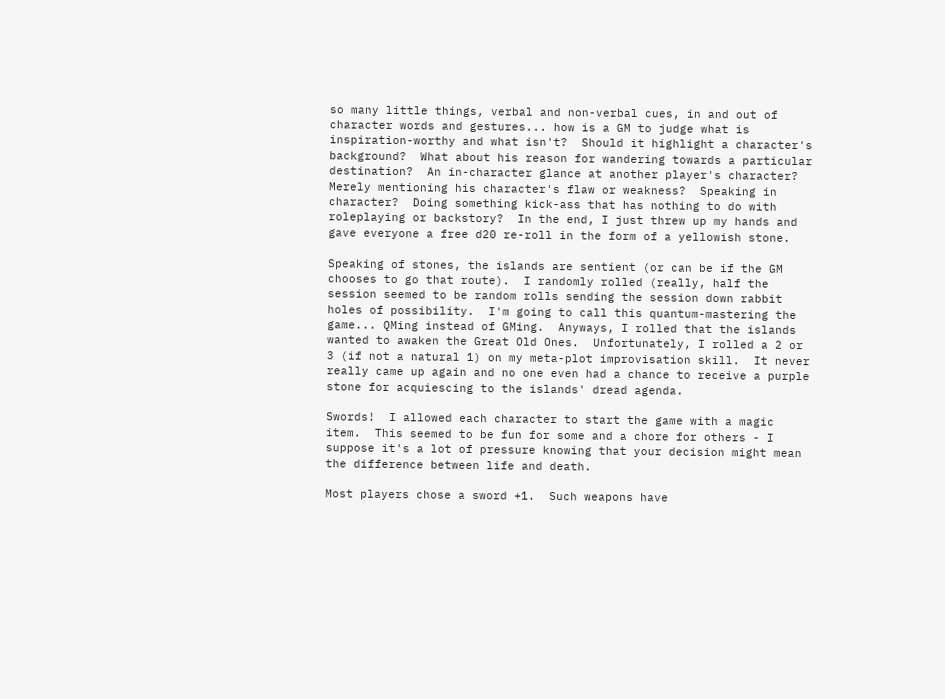so many little things, verbal and non-verbal cues, in and out of character words and gestures... how is a GM to judge what is inspiration-worthy and what isn't?  Should it highlight a character's background?  What about his reason for wandering towards a particular destination?  An in-character glance at another player's character?  Merely mentioning his character's flaw or weakness?  Speaking in character?  Doing something kick-ass that has nothing to do with roleplaying or backstory?  In the end, I just threw up my hands and gave everyone a free d20 re-roll in the form of a yellowish stone.

Speaking of stones, the islands are sentient (or can be if the GM chooses to go that route).  I randomly rolled (really, half the session seemed to be random rolls sending the session down rabbit holes of possibility.  I'm going to call this quantum-mastering the game... QMing instead of GMing.  Anyways, I rolled that the islands wanted to awaken the Great Old Ones.  Unfortunately, I rolled a 2 or 3 (if not a natural 1) on my meta-plot improvisation skill.  It never really came up again and no one even had a chance to receive a purple stone for acquiescing to the islands' dread agenda.

Swords!  I allowed each character to start the game with a magic item.  This seemed to be fun for some and a chore for others - I suppose it's a lot of pressure knowing that your decision might mean the difference between life and death.

Most players chose a sword +1.  Such weapons have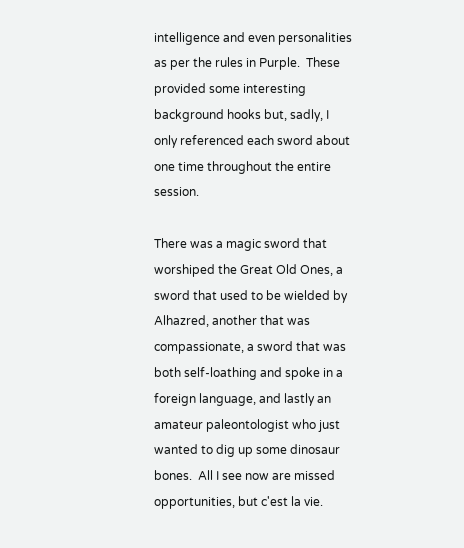intelligence and even personalities as per the rules in Purple.  These provided some interesting background hooks but, sadly, I only referenced each sword about one time throughout the entire session.

There was a magic sword that worshiped the Great Old Ones, a sword that used to be wielded by Alhazred, another that was compassionate, a sword that was both self-loathing and spoke in a foreign language, and lastly an amateur paleontologist who just wanted to dig up some dinosaur bones.  All I see now are missed opportunities, but c'est la vie.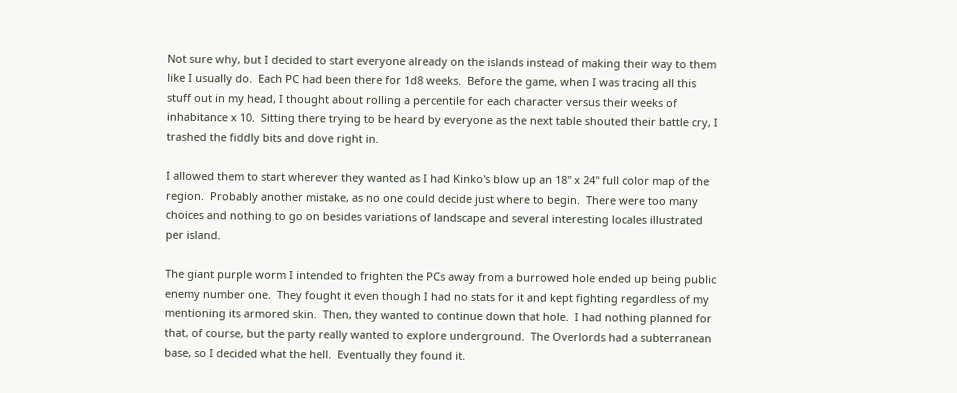Not sure why, but I decided to start everyone already on the islands instead of making their way to them like I usually do.  Each PC had been there for 1d8 weeks.  Before the game, when I was tracing all this stuff out in my head, I thought about rolling a percentile for each character versus their weeks of inhabitance x 10.  Sitting there trying to be heard by everyone as the next table shouted their battle cry, I trashed the fiddly bits and dove right in.

I allowed them to start wherever they wanted as I had Kinko's blow up an 18" x 24" full color map of the region.  Probably another mistake, as no one could decide just where to begin.  There were too many choices and nothing to go on besides variations of landscape and several interesting locales illustrated per island.

The giant purple worm I intended to frighten the PCs away from a burrowed hole ended up being public enemy number one.  They fought it even though I had no stats for it and kept fighting regardless of my mentioning its armored skin.  Then, they wanted to continue down that hole.  I had nothing planned for that, of course, but the party really wanted to explore underground.  The Overlords had a subterranean base, so I decided what the hell.  Eventually they found it.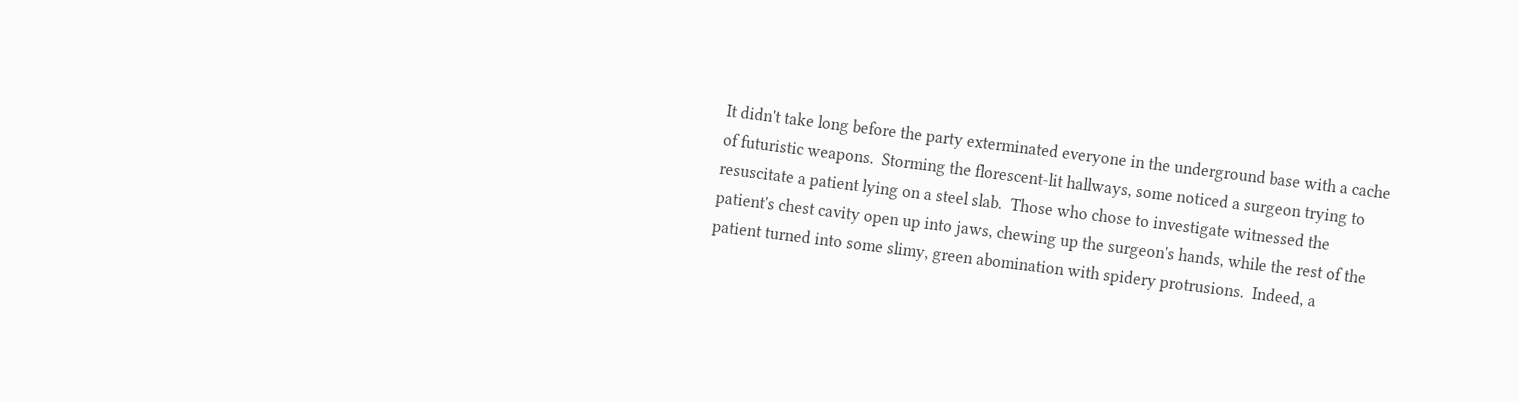It didn't take long before the party exterminated everyone in the underground base with a cache of futuristic weapons.  Storming the florescent-lit hallways, some noticed a surgeon trying to resuscitate a patient lying on a steel slab.  Those who chose to investigate witnessed the patient's chest cavity open up into jaws, chewing up the surgeon's hands, while the rest of the patient turned into some slimy, green abomination with spidery protrusions.  Indeed, a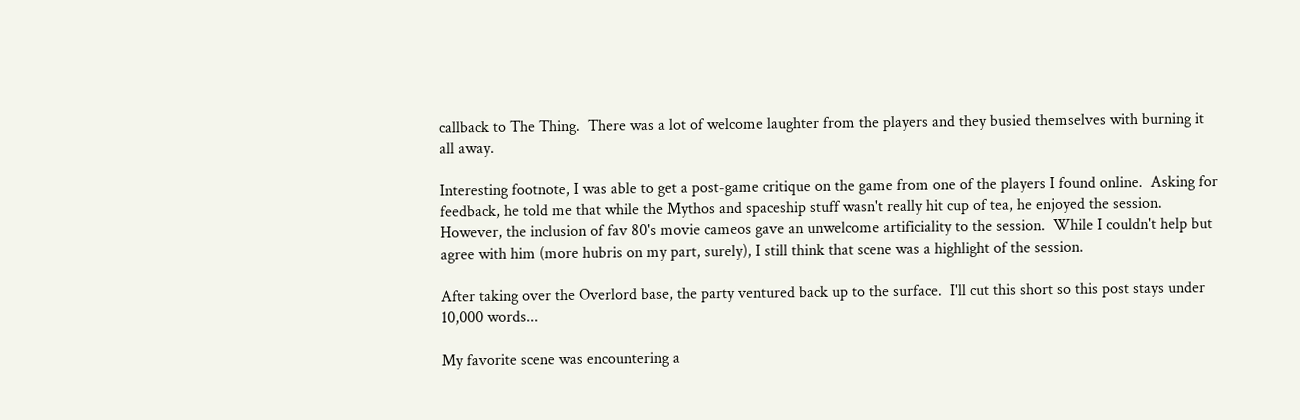callback to The Thing.  There was a lot of welcome laughter from the players and they busied themselves with burning it all away.

Interesting footnote, I was able to get a post-game critique on the game from one of the players I found online.  Asking for feedback, he told me that while the Mythos and spaceship stuff wasn't really hit cup of tea, he enjoyed the session.  However, the inclusion of fav 80's movie cameos gave an unwelcome artificiality to the session.  While I couldn't help but agree with him (more hubris on my part, surely), I still think that scene was a highlight of the session.

After taking over the Overlord base, the party ventured back up to the surface.  I'll cut this short so this post stays under 10,000 words...

My favorite scene was encountering a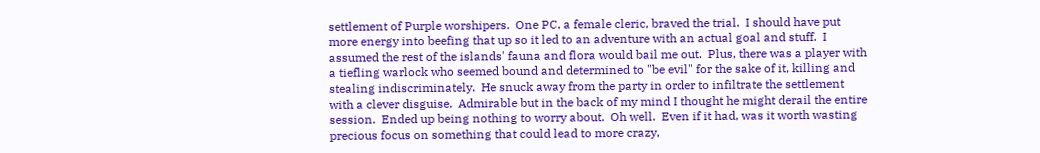settlement of Purple worshipers.  One PC, a female cleric, braved the trial.  I should have put more energy into beefing that up so it led to an adventure with an actual goal and stuff.  I assumed the rest of the islands' fauna and flora would bail me out.  Plus, there was a player with a tiefling warlock who seemed bound and determined to "be evil" for the sake of it, killing and stealing indiscriminately.  He snuck away from the party in order to infiltrate the settlement with a clever disguise.  Admirable but in the back of my mind I thought he might derail the entire session.  Ended up being nothing to worry about.  Oh well.  Even if it had, was it worth wasting precious focus on something that could lead to more crazy,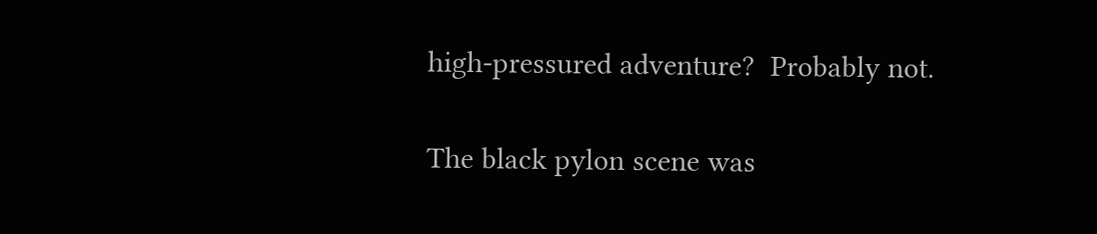high-pressured adventure?  Probably not.

The black pylon scene was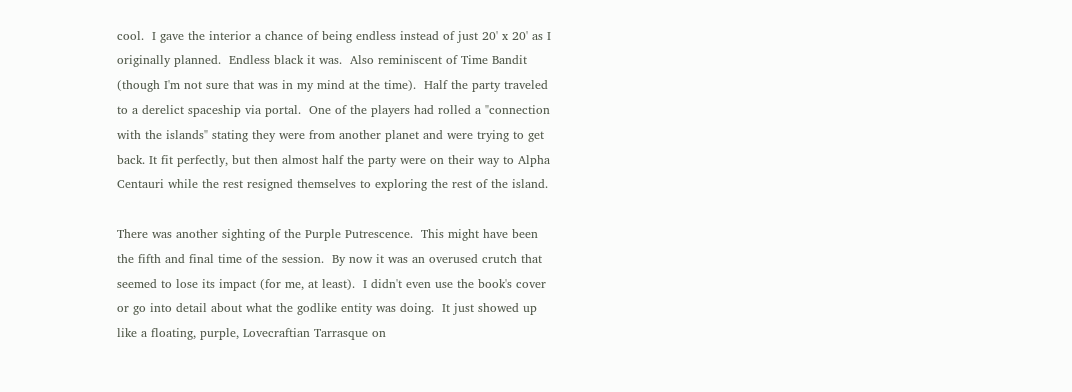cool.  I gave the interior a chance of being endless instead of just 20' x 20' as I originally planned.  Endless black it was.  Also reminiscent of Time Bandit (though I'm not sure that was in my mind at the time).  Half the party traveled to a derelict spaceship via portal.  One of the players had rolled a "connection with the islands" stating they were from another planet and were trying to get back. It fit perfectly, but then almost half the party were on their way to Alpha Centauri while the rest resigned themselves to exploring the rest of the island.

There was another sighting of the Purple Putrescence.  This might have been the fifth and final time of the session.  By now it was an overused crutch that seemed to lose its impact (for me, at least).  I didn't even use the book's cover or go into detail about what the godlike entity was doing.  It just showed up like a floating, purple, Lovecraftian Tarrasque on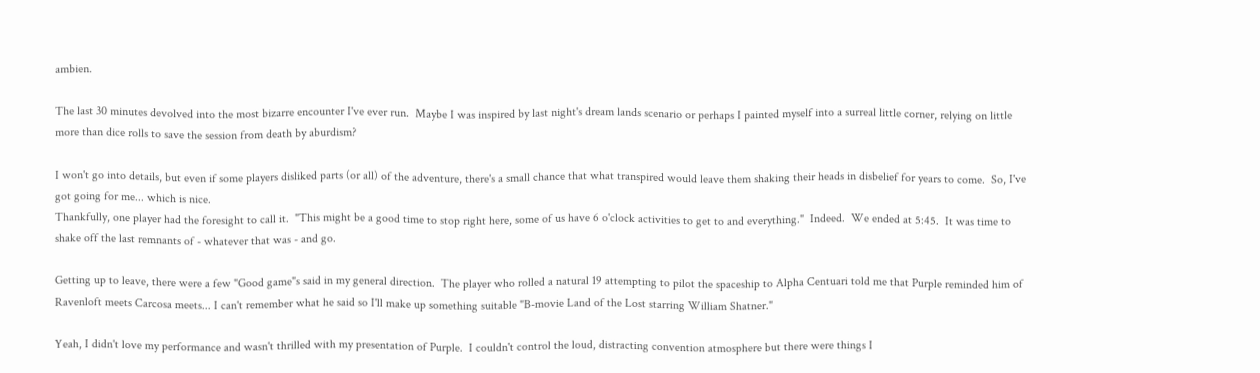ambien.

The last 30 minutes devolved into the most bizarre encounter I've ever run.  Maybe I was inspired by last night's dream lands scenario or perhaps I painted myself into a surreal little corner, relying on little more than dice rolls to save the session from death by aburdism?

I won't go into details, but even if some players disliked parts (or all) of the adventure, there's a small chance that what transpired would leave them shaking their heads in disbelief for years to come.  So, I've got going for me... which is nice.
Thankfully, one player had the foresight to call it.  "This might be a good time to stop right here, some of us have 6 o'clock activities to get to and everything."  Indeed.  We ended at 5:45.  It was time to shake off the last remnants of - whatever that was - and go.

Getting up to leave, there were a few "Good game"s said in my general direction.  The player who rolled a natural 19 attempting to pilot the spaceship to Alpha Centuari told me that Purple reminded him of Ravenloft meets Carcosa meets... I can't remember what he said so I'll make up something suitable "B-movie Land of the Lost starring William Shatner."

Yeah, I didn't love my performance and wasn't thrilled with my presentation of Purple.  I couldn't control the loud, distracting convention atmosphere but there were things I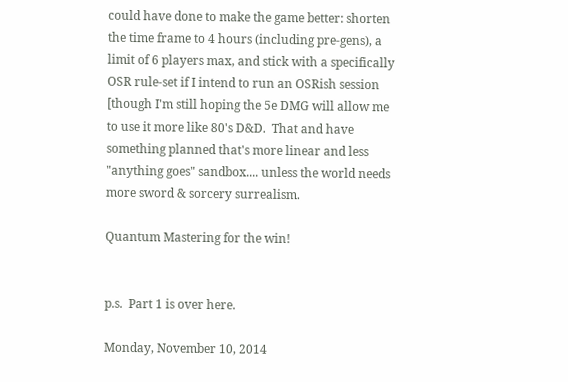could have done to make the game better: shorten the time frame to 4 hours (including pre-gens), a limit of 6 players max, and stick with a specifically OSR rule-set if I intend to run an OSRish session [though I'm still hoping the 5e DMG will allow me to use it more like 80's D&D.  That and have something planned that's more linear and less "anything goes" sandbox.... unless the world needs more sword & sorcery surrealism.

Quantum Mastering for the win!


p.s.  Part 1 is over here.

Monday, November 10, 2014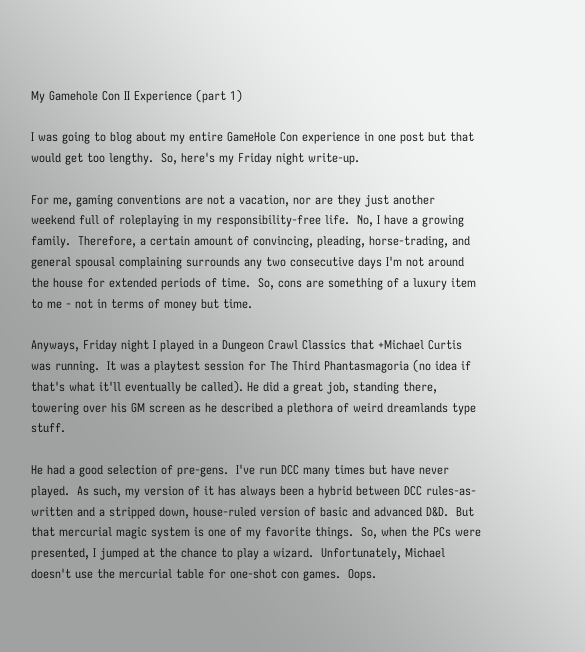My Gamehole Con II Experience (part 1)

I was going to blog about my entire GameHole Con experience in one post but that would get too lengthy.  So, here's my Friday night write-up.

For me, gaming conventions are not a vacation, nor are they just another weekend full of roleplaying in my responsibility-free life.  No, I have a growing family.  Therefore, a certain amount of convincing, pleading, horse-trading, and general spousal complaining surrounds any two consecutive days I'm not around the house for extended periods of time.  So, cons are something of a luxury item to me - not in terms of money but time.

Anyways, Friday night I played in a Dungeon Crawl Classics that +Michael Curtis was running.  It was a playtest session for The Third Phantasmagoria (no idea if that's what it'll eventually be called). He did a great job, standing there, towering over his GM screen as he described a plethora of weird dreamlands type stuff.

He had a good selection of pre-gens.  I've run DCC many times but have never played.  As such, my version of it has always been a hybrid between DCC rules-as-written and a stripped down, house-ruled version of basic and advanced D&D.  But that mercurial magic system is one of my favorite things.  So, when the PCs were presented, I jumped at the chance to play a wizard.  Unfortunately, Michael doesn't use the mercurial table for one-shot con games.  Oops.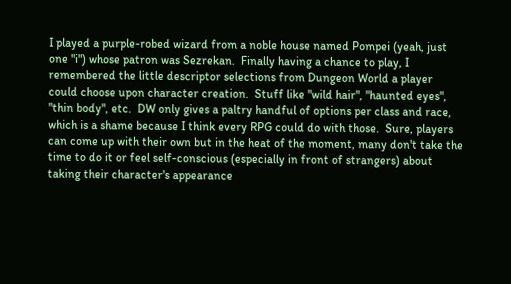I played a purple-robed wizard from a noble house named Pompei (yeah, just one "i") whose patron was Sezrekan.  Finally having a chance to play, I remembered the little descriptor selections from Dungeon World a player could choose upon character creation.  Stuff like "wild hair", "haunted eyes", "thin body", etc.  DW only gives a paltry handful of options per class and race, which is a shame because I think every RPG could do with those.  Sure, players can come up with their own but in the heat of the moment, many don't take the time to do it or feel self-conscious (especially in front of strangers) about taking their character's appearance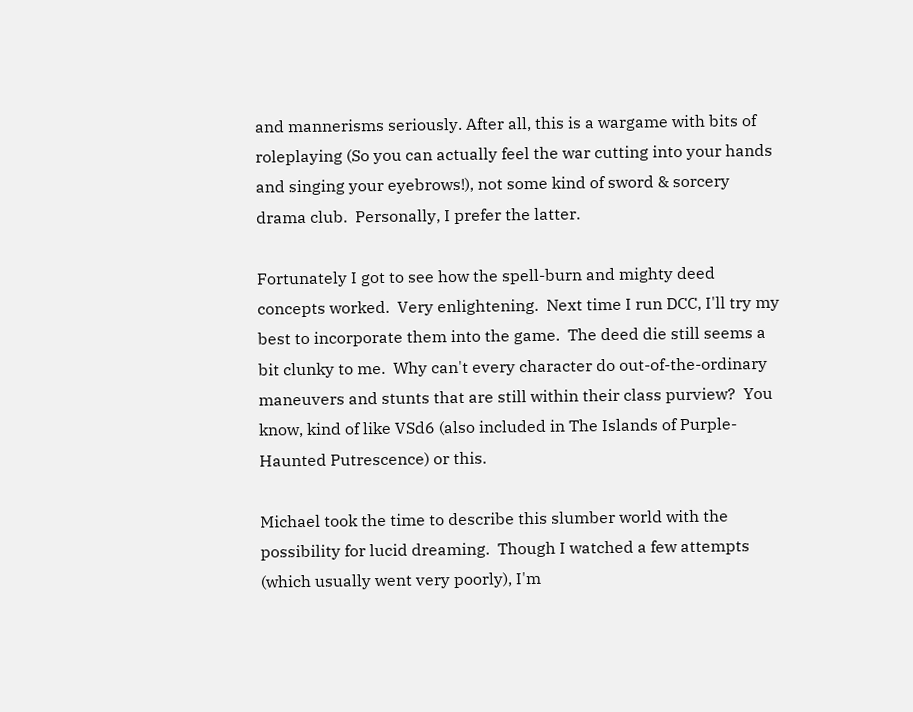and mannerisms seriously. After all, this is a wargame with bits of roleplaying (So you can actually feel the war cutting into your hands and singing your eyebrows!), not some kind of sword & sorcery drama club.  Personally, I prefer the latter.

Fortunately I got to see how the spell-burn and mighty deed concepts worked.  Very enlightening.  Next time I run DCC, I'll try my best to incorporate them into the game.  The deed die still seems a bit clunky to me.  Why can't every character do out-of-the-ordinary maneuvers and stunts that are still within their class purview?  You know, kind of like VSd6 (also included in The Islands of Purple-Haunted Putrescence) or this.

Michael took the time to describe this slumber world with the possibility for lucid dreaming.  Though I watched a few attempts (which usually went very poorly), I'm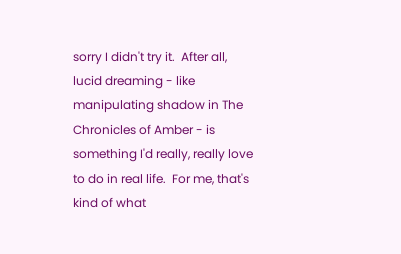sorry I didn't try it.  After all, lucid dreaming - like manipulating shadow in The Chronicles of Amber - is something I'd really, really love to do in real life.  For me, that's kind of what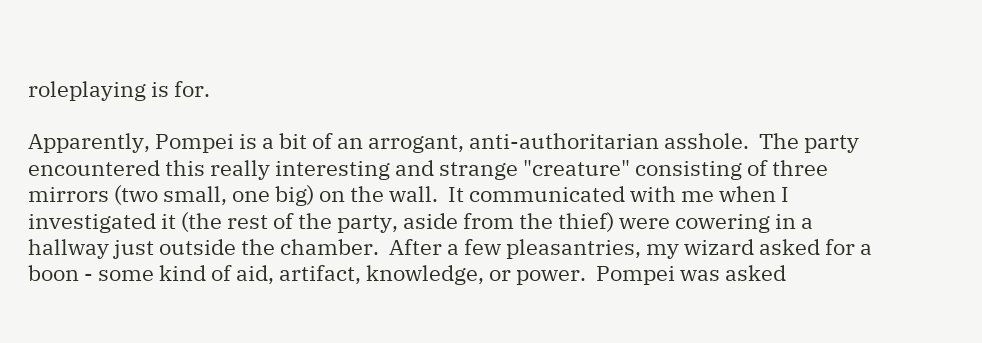roleplaying is for.

Apparently, Pompei is a bit of an arrogant, anti-authoritarian asshole.  The party encountered this really interesting and strange "creature" consisting of three mirrors (two small, one big) on the wall.  It communicated with me when I investigated it (the rest of the party, aside from the thief) were cowering in a hallway just outside the chamber.  After a few pleasantries, my wizard asked for a boon - some kind of aid, artifact, knowledge, or power.  Pompei was asked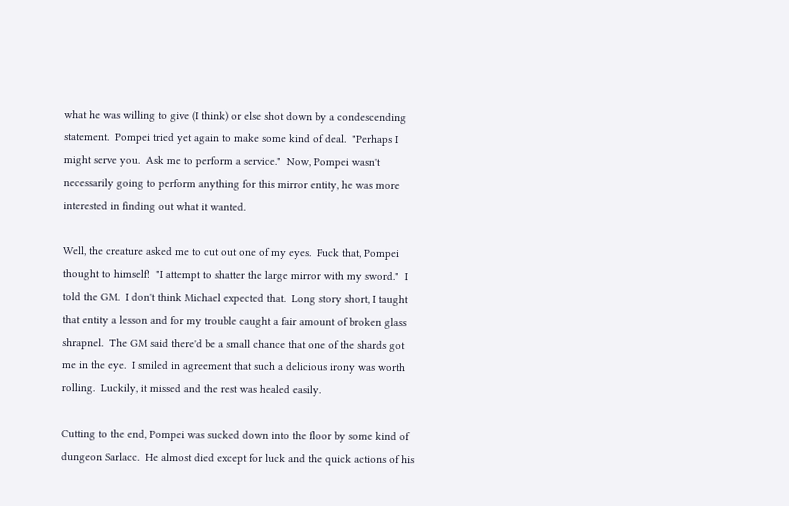what he was willing to give (I think) or else shot down by a condescending statement.  Pompei tried yet again to make some kind of deal.  "Perhaps I might serve you.  Ask me to perform a service."  Now, Pompei wasn't necessarily going to perform anything for this mirror entity, he was more interested in finding out what it wanted.

Well, the creature asked me to cut out one of my eyes.  Fuck that, Pompei thought to himself!  "I attempt to shatter the large mirror with my sword."  I told the GM.  I don't think Michael expected that.  Long story short, I taught that entity a lesson and for my trouble caught a fair amount of broken glass shrapnel.  The GM said there'd be a small chance that one of the shards got me in the eye.  I smiled in agreement that such a delicious irony was worth rolling.  Luckily, it missed and the rest was healed easily.

Cutting to the end, Pompei was sucked down into the floor by some kind of dungeon Sarlacc.  He almost died except for luck and the quick actions of his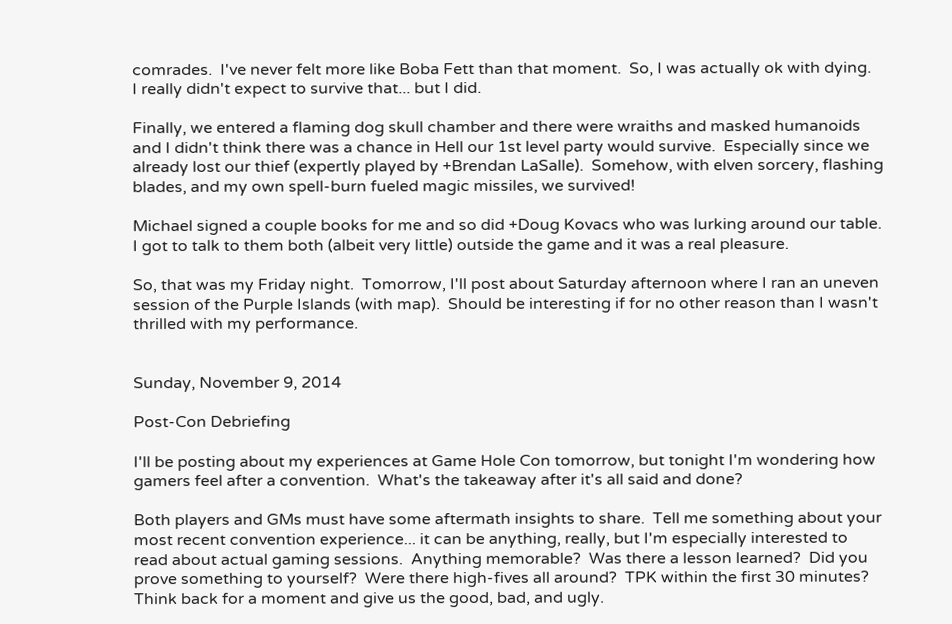comrades.  I've never felt more like Boba Fett than that moment.  So, I was actually ok with dying.  I really didn't expect to survive that... but I did.

Finally, we entered a flaming dog skull chamber and there were wraiths and masked humanoids and I didn't think there was a chance in Hell our 1st level party would survive.  Especially since we already lost our thief (expertly played by +Brendan LaSalle).  Somehow, with elven sorcery, flashing blades, and my own spell-burn fueled magic missiles, we survived!

Michael signed a couple books for me and so did +Doug Kovacs who was lurking around our table.  I got to talk to them both (albeit very little) outside the game and it was a real pleasure.

So, that was my Friday night.  Tomorrow, I'll post about Saturday afternoon where I ran an uneven session of the Purple Islands (with map).  Should be interesting if for no other reason than I wasn't thrilled with my performance.


Sunday, November 9, 2014

Post-Con Debriefing

I'll be posting about my experiences at Game Hole Con tomorrow, but tonight I'm wondering how gamers feel after a convention.  What's the takeaway after it's all said and done?

Both players and GMs must have some aftermath insights to share.  Tell me something about your most recent convention experience... it can be anything, really, but I'm especially interested to read about actual gaming sessions.  Anything memorable?  Was there a lesson learned?  Did you prove something to yourself?  Were there high-fives all around?  TPK within the first 30 minutes?  Think back for a moment and give us the good, bad, and ugly.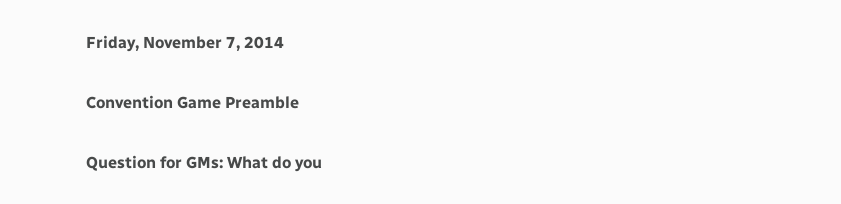Friday, November 7, 2014

Convention Game Preamble

Question for GMs: What do you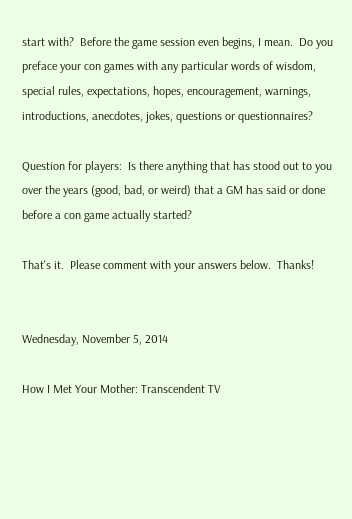start with?  Before the game session even begins, I mean.  Do you preface your con games with any particular words of wisdom, special rules, expectations, hopes, encouragement, warnings, introductions, anecdotes, jokes, questions or questionnaires?

Question for players:  Is there anything that has stood out to you over the years (good, bad, or weird) that a GM has said or done before a con game actually started?

That's it.  Please comment with your answers below.  Thanks!


Wednesday, November 5, 2014

How I Met Your Mother: Transcendent TV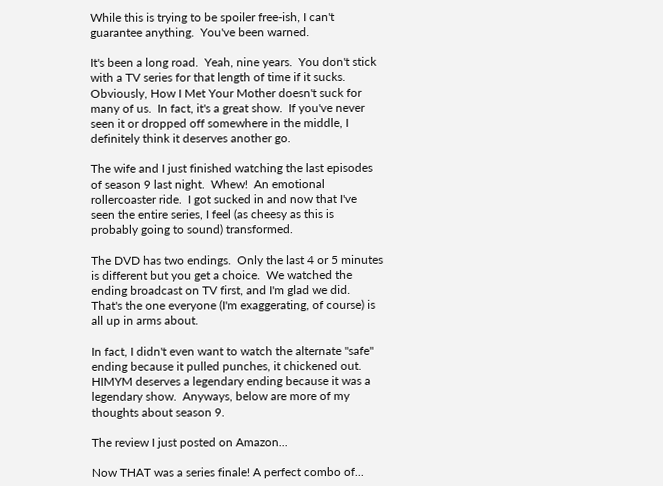While this is trying to be spoiler free-ish, I can't guarantee anything.  You've been warned.

It's been a long road.  Yeah, nine years.  You don't stick with a TV series for that length of time if it sucks.  Obviously, How I Met Your Mother doesn't suck for many of us.  In fact, it's a great show.  If you've never seen it or dropped off somewhere in the middle, I definitely think it deserves another go.

The wife and I just finished watching the last episodes of season 9 last night.  Whew!  An emotional rollercoaster ride.  I got sucked in and now that I've seen the entire series, I feel (as cheesy as this is probably going to sound) transformed.

The DVD has two endings.  Only the last 4 or 5 minutes is different but you get a choice.  We watched the ending broadcast on TV first, and I'm glad we did.  That's the one everyone (I'm exaggerating, of course) is all up in arms about.

In fact, I didn't even want to watch the alternate "safe" ending because it pulled punches, it chickened out.  HIMYM deserves a legendary ending because it was a legendary show.  Anyways, below are more of my thoughts about season 9.

The review I just posted on Amazon...

Now THAT was a series finale! A perfect combo of...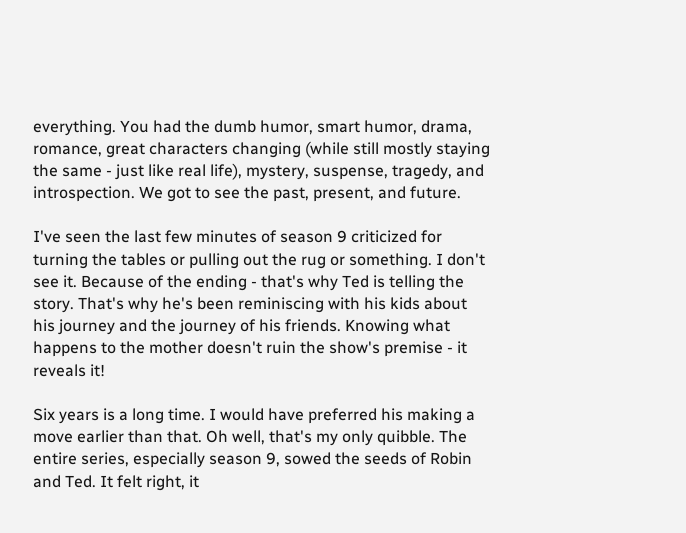everything. You had the dumb humor, smart humor, drama, romance, great characters changing (while still mostly staying the same - just like real life), mystery, suspense, tragedy, and introspection. We got to see the past, present, and future.

I've seen the last few minutes of season 9 criticized for turning the tables or pulling out the rug or something. I don't see it. Because of the ending - that's why Ted is telling the story. That's why he's been reminiscing with his kids about his journey and the journey of his friends. Knowing what happens to the mother doesn't ruin the show's premise - it reveals it!

Six years is a long time. I would have preferred his making a move earlier than that. Oh well, that's my only quibble. The entire series, especially season 9, sowed the seeds of Robin and Ted. It felt right, it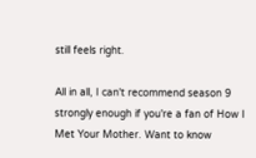still feels right.

All in all, I can't recommend season 9 strongly enough if you're a fan of How I Met Your Mother. Want to know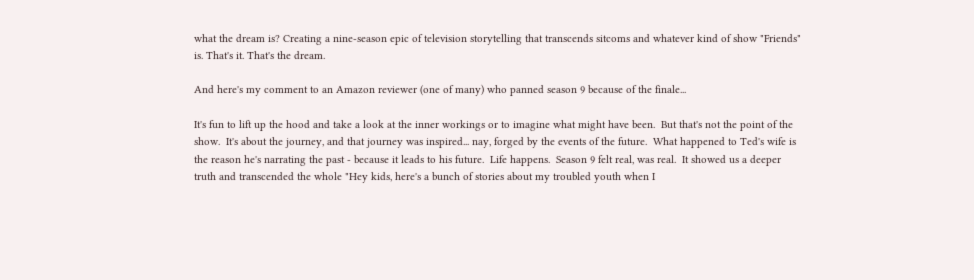what the dream is? Creating a nine-season epic of television storytelling that transcends sitcoms and whatever kind of show "Friends" is. That's it. That's the dream.

And here's my comment to an Amazon reviewer (one of many) who panned season 9 because of the finale...

It's fun to lift up the hood and take a look at the inner workings or to imagine what might have been.  But that's not the point of the show.  It's about the journey, and that journey was inspired... nay, forged by the events of the future.  What happened to Ted's wife is the reason he's narrating the past - because it leads to his future.  Life happens.  Season 9 felt real, was real.  It showed us a deeper truth and transcended the whole "Hey kids, here's a bunch of stories about my troubled youth when I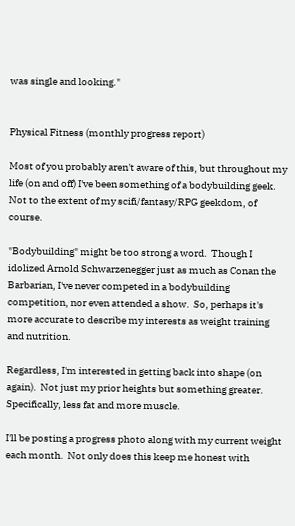was single and looking."


Physical Fitness (monthly progress report)

Most of you probably aren't aware of this, but throughout my life (on and off) I've been something of a bodybuilding geek. Not to the extent of my scifi/fantasy/RPG geekdom, of course.

"Bodybuilding" might be too strong a word.  Though I idolized Arnold Schwarzenegger just as much as Conan the Barbarian, I've never competed in a bodybuilding competition, nor even attended a show.  So, perhaps it's more accurate to describe my interests as weight training and nutrition.

Regardless, I'm interested in getting back into shape (on again).  Not just my prior heights but something greater.  Specifically, less fat and more muscle.

I'll be posting a progress photo along with my current weight each month.  Not only does this keep me honest with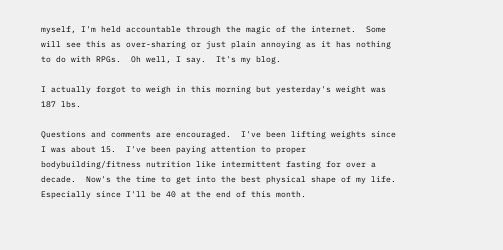myself, I'm held accountable through the magic of the internet.  Some will see this as over-sharing or just plain annoying as it has nothing to do with RPGs.  Oh well, I say.  It's my blog.

I actually forgot to weigh in this morning but yesterday's weight was 187 lbs.

Questions and comments are encouraged.  I've been lifting weights since I was about 15.  I've been paying attention to proper bodybuilding/fitness nutrition like intermittent fasting for over a decade.  Now's the time to get into the best physical shape of my life.  Especially since I'll be 40 at the end of this month.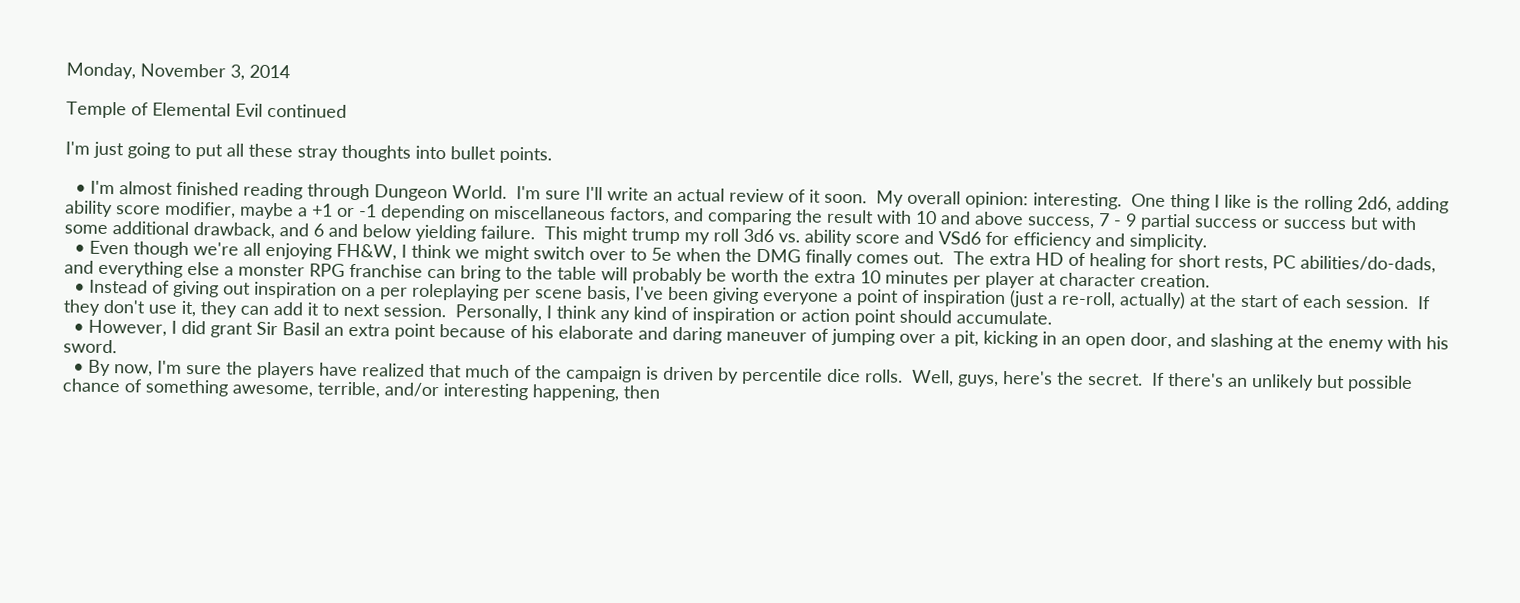Monday, November 3, 2014

Temple of Elemental Evil continued

I'm just going to put all these stray thoughts into bullet points.

  • I'm almost finished reading through Dungeon World.  I'm sure I'll write an actual review of it soon.  My overall opinion: interesting.  One thing I like is the rolling 2d6, adding ability score modifier, maybe a +1 or -1 depending on miscellaneous factors, and comparing the result with 10 and above success, 7 - 9 partial success or success but with some additional drawback, and 6 and below yielding failure.  This might trump my roll 3d6 vs. ability score and VSd6 for efficiency and simplicity.
  • Even though we're all enjoying FH&W, I think we might switch over to 5e when the DMG finally comes out.  The extra HD of healing for short rests, PC abilities/do-dads, and everything else a monster RPG franchise can bring to the table will probably be worth the extra 10 minutes per player at character creation.
  • Instead of giving out inspiration on a per roleplaying per scene basis, I've been giving everyone a point of inspiration (just a re-roll, actually) at the start of each session.  If they don't use it, they can add it to next session.  Personally, I think any kind of inspiration or action point should accumulate.
  • However, I did grant Sir Basil an extra point because of his elaborate and daring maneuver of jumping over a pit, kicking in an open door, and slashing at the enemy with his sword.
  • By now, I'm sure the players have realized that much of the campaign is driven by percentile dice rolls.  Well, guys, here's the secret.  If there's an unlikely but possible chance of something awesome, terrible, and/or interesting happening, then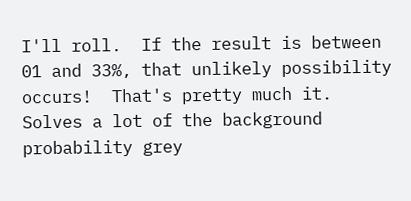I'll roll.  If the result is between 01 and 33%, that unlikely possibility occurs!  That's pretty much it.  Solves a lot of the background probability grey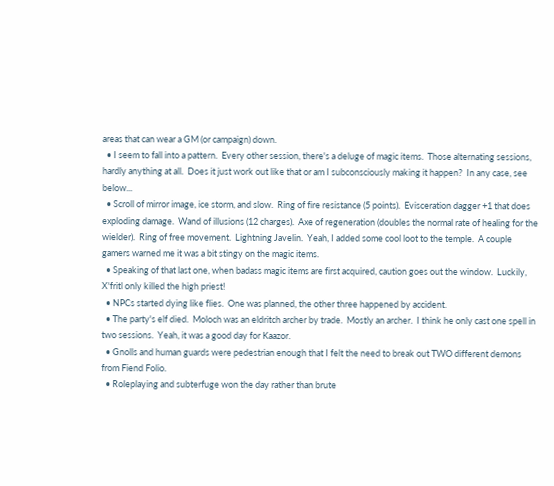areas that can wear a GM (or campaign) down.
  • I seem to fall into a pattern.  Every other session, there's a deluge of magic items.  Those alternating sessions, hardly anything at all.  Does it just work out like that or am I subconsciously making it happen?  In any case, see below...
  • Scroll of mirror image, ice storm, and slow.  Ring of fire resistance (5 points).  Evisceration dagger +1 that does exploding damage.  Wand of illusions (12 charges).  Axe of regeneration (doubles the normal rate of healing for the wielder).  Ring of free movement.  Lightning Javelin.  Yeah, I added some cool loot to the temple.  A couple gamers warned me it was a bit stingy on the magic items.
  • Speaking of that last one, when badass magic items are first acquired, caution goes out the window.  Luckily, X'fritl only killed the high priest!
  • NPCs started dying like flies.  One was planned, the other three happened by accident.
  • The party's elf died.  Moloch was an eldritch archer by trade.  Mostly an archer.  I think he only cast one spell in two sessions.  Yeah, it was a good day for Kaazor.
  • Gnolls and human guards were pedestrian enough that I felt the need to break out TWO different demons from Fiend Folio.
  • Roleplaying and subterfuge won the day rather than brute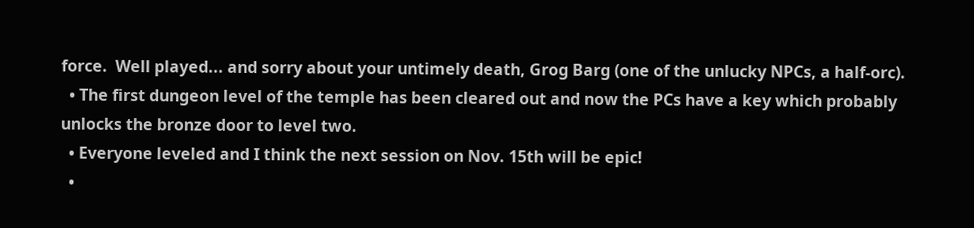force.  Well played... and sorry about your untimely death, Grog Barg (one of the unlucky NPCs, a half-orc).
  • The first dungeon level of the temple has been cleared out and now the PCs have a key which probably unlocks the bronze door to level two.
  • Everyone leveled and I think the next session on Nov. 15th will be epic!
  •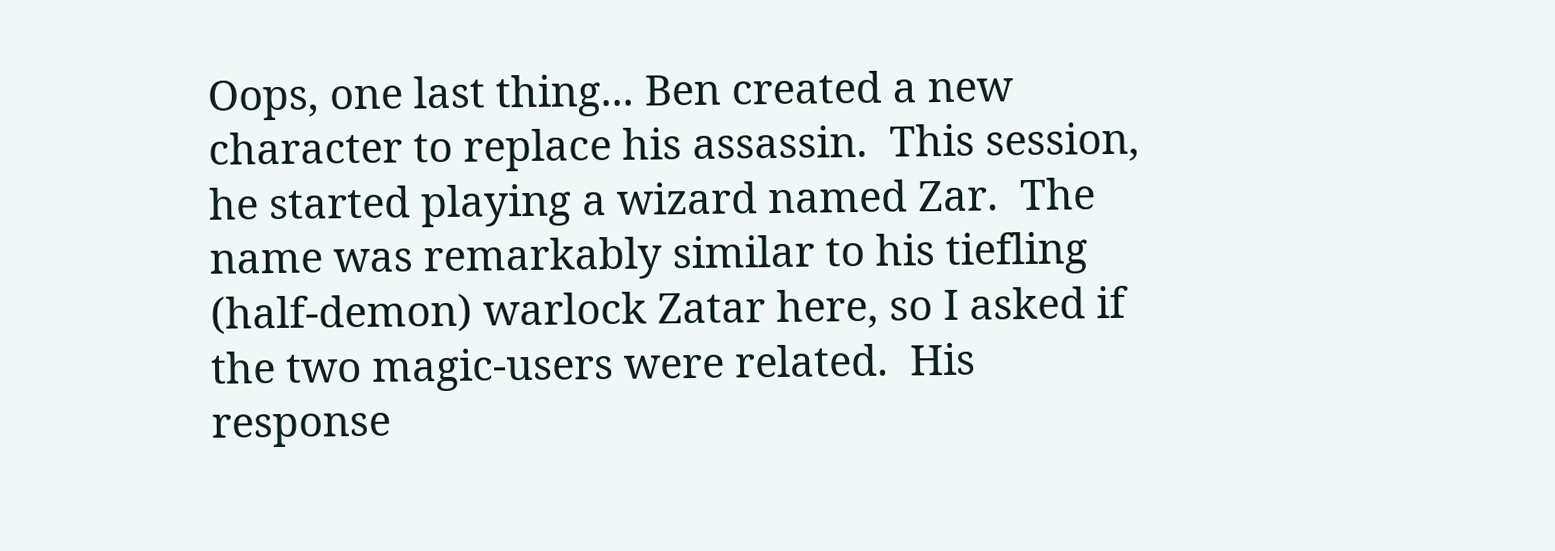Oops, one last thing... Ben created a new character to replace his assassin.  This session, he started playing a wizard named Zar.  The name was remarkably similar to his tiefling (half-demon) warlock Zatar here, so I asked if the two magic-users were related.  His response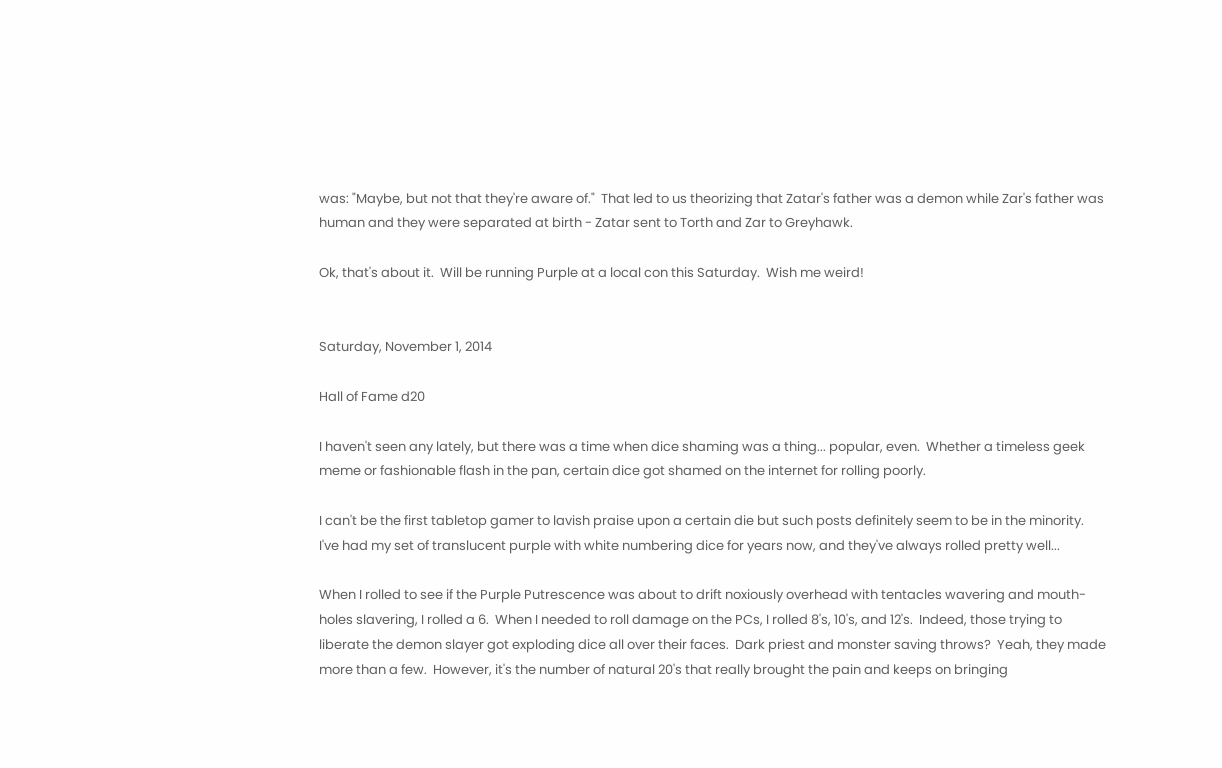was: "Maybe, but not that they're aware of."  That led to us theorizing that Zatar's father was a demon while Zar's father was human and they were separated at birth - Zatar sent to Torth and Zar to Greyhawk.

Ok, that's about it.  Will be running Purple at a local con this Saturday.  Wish me weird!


Saturday, November 1, 2014

Hall of Fame d20

I haven't seen any lately, but there was a time when dice shaming was a thing... popular, even.  Whether a timeless geek meme or fashionable flash in the pan, certain dice got shamed on the internet for rolling poorly.

I can't be the first tabletop gamer to lavish praise upon a certain die but such posts definitely seem to be in the minority.  I've had my set of translucent purple with white numbering dice for years now, and they've always rolled pretty well...

When I rolled to see if the Purple Putrescence was about to drift noxiously overhead with tentacles wavering and mouth-holes slavering, I rolled a 6.  When I needed to roll damage on the PCs, I rolled 8's, 10's, and 12's.  Indeed, those trying to liberate the demon slayer got exploding dice all over their faces.  Dark priest and monster saving throws?  Yeah, they made more than a few.  However, it's the number of natural 20's that really brought the pain and keeps on bringing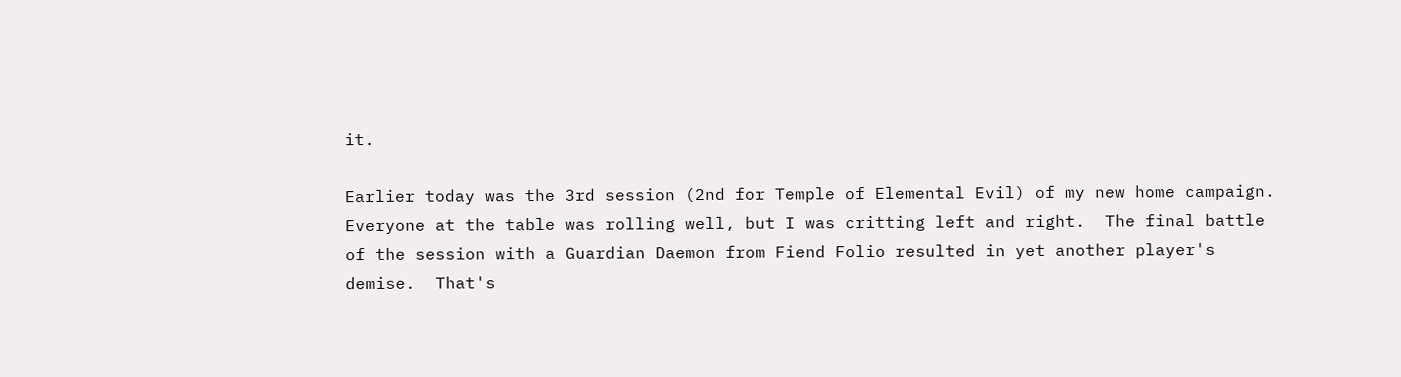it.

Earlier today was the 3rd session (2nd for Temple of Elemental Evil) of my new home campaign.  Everyone at the table was rolling well, but I was critting left and right.  The final battle of the session with a Guardian Daemon from Fiend Folio resulted in yet another player's demise.  That's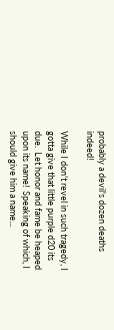probably a devil's dozen deaths indeed!

While I don't revel in such tragedy, I gotta give that little purple d20 its due.  Let honor and fame be heaped upon its name!  Speaking of which, I should give him a name...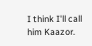I think I'll call him Kaazor.